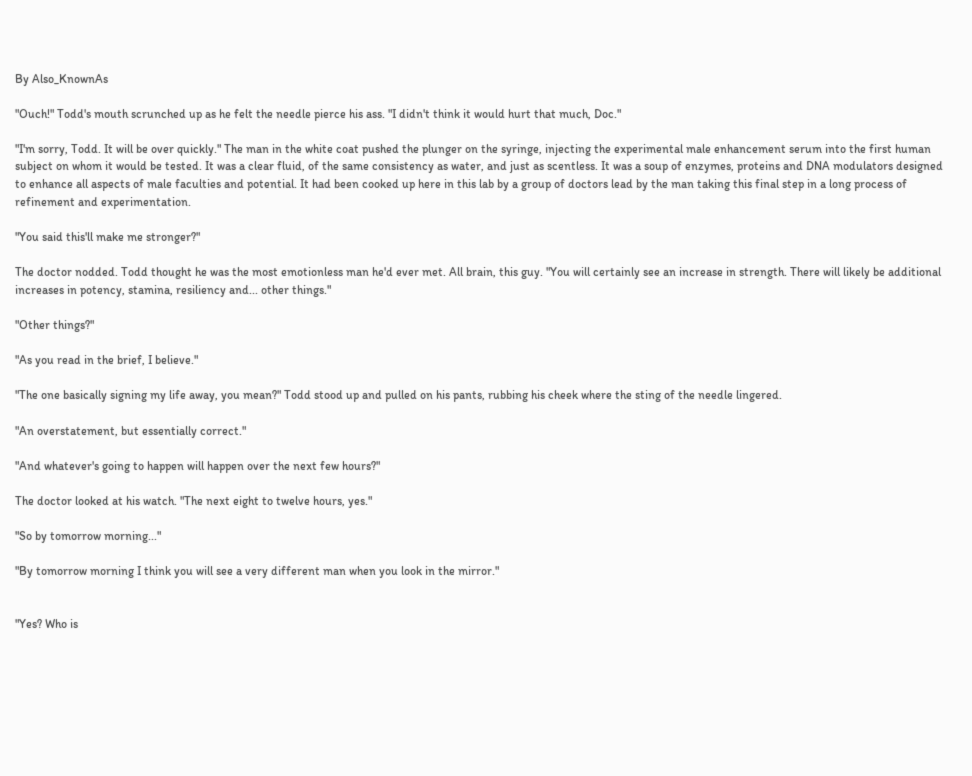By Also_KnownAs

"Ouch!" Todd's mouth scrunched up as he felt the needle pierce his ass. "I didn't think it would hurt that much, Doc."

"I'm sorry, Todd. It will be over quickly." The man in the white coat pushed the plunger on the syringe, injecting the experimental male enhancement serum into the first human subject on whom it would be tested. It was a clear fluid, of the same consistency as water, and just as scentless. It was a soup of enzymes, proteins and DNA modulators designed to enhance all aspects of male faculties and potential. It had been cooked up here in this lab by a group of doctors lead by the man taking this final step in a long process of refinement and experimentation.

"You said this'll make me stronger?"

The doctor nodded. Todd thought he was the most emotionless man he'd ever met. All brain, this guy. "You will certainly see an increase in strength. There will likely be additional increases in potency, stamina, resiliency and... other things."

"Other things?"

"As you read in the brief, I believe."

"The one basically signing my life away, you mean?" Todd stood up and pulled on his pants, rubbing his cheek where the sting of the needle lingered.

"An overstatement, but essentially correct."

"And whatever's going to happen will happen over the next few hours?"

The doctor looked at his watch. "The next eight to twelve hours, yes."

"So by tomorrow morning..."

"By tomorrow morning I think you will see a very different man when you look in the mirror."


"Yes? Who is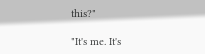this?"

"It's me. It's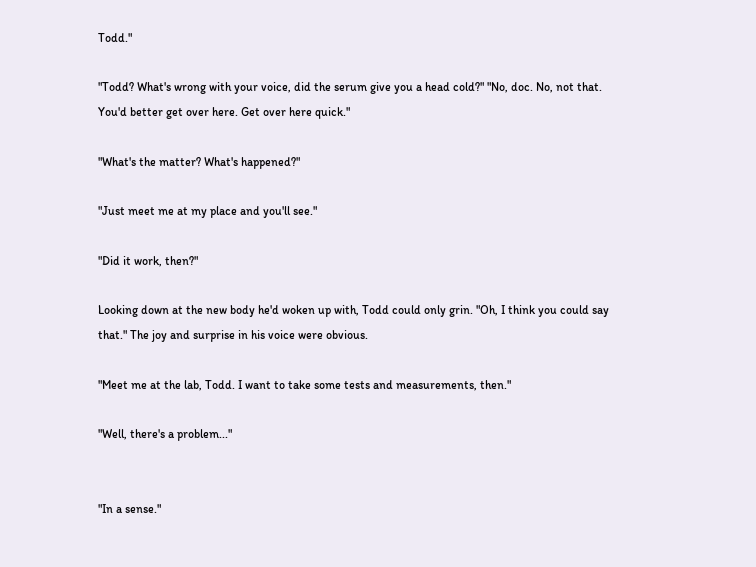Todd."

"Todd? What's wrong with your voice, did the serum give you a head cold?" "No, doc. No, not that. You'd better get over here. Get over here quick."

"What's the matter? What's happened?"

"Just meet me at my place and you'll see."

"Did it work, then?"

Looking down at the new body he'd woken up with, Todd could only grin. "Oh, I think you could say that." The joy and surprise in his voice were obvious.

"Meet me at the lab, Todd. I want to take some tests and measurements, then."

"Well, there's a problem..."


"In a sense."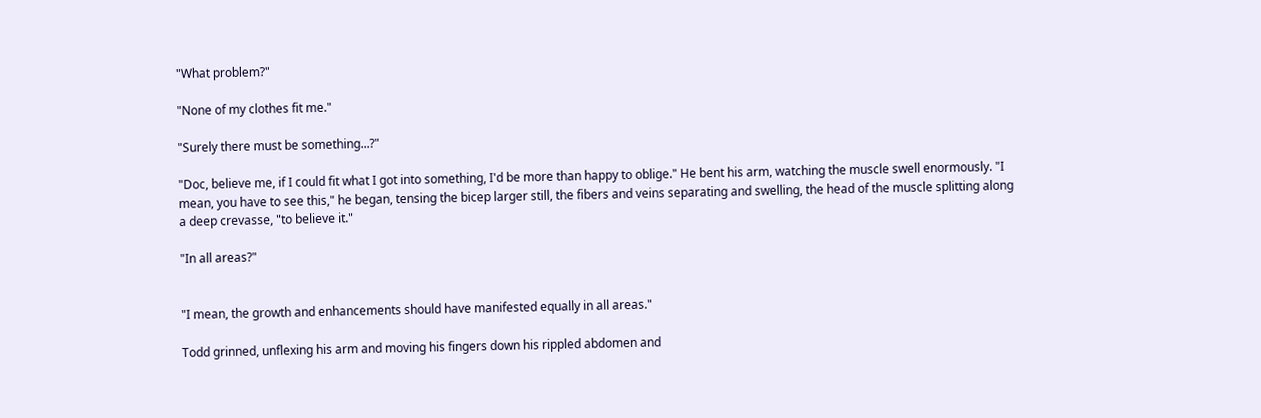"What problem?"

"None of my clothes fit me."

"Surely there must be something...?"

"Doc, believe me, if I could fit what I got into something, I'd be more than happy to oblige." He bent his arm, watching the muscle swell enormously. "I mean, you have to see this," he began, tensing the bicep larger still, the fibers and veins separating and swelling, the head of the muscle splitting along a deep crevasse, "to believe it."

"In all areas?"


"I mean, the growth and enhancements should have manifested equally in all areas."

Todd grinned, unflexing his arm and moving his fingers down his rippled abdomen and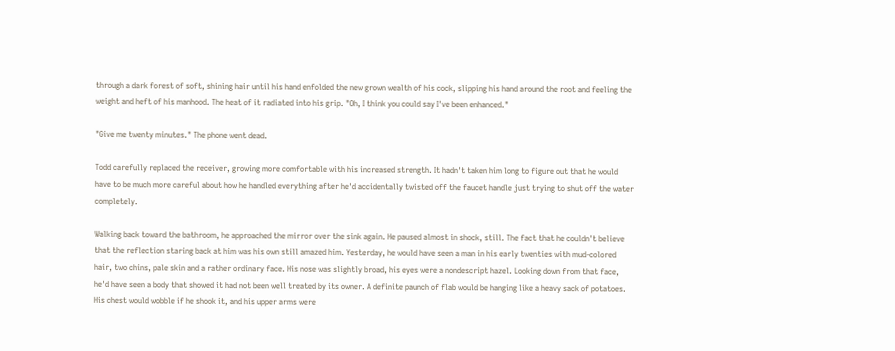through a dark forest of soft, shining hair until his hand enfolded the new grown wealth of his cock, slipping his hand around the root and feeling the weight and heft of his manhood. The heat of it radiated into his grip. "Oh, I think you could say I've been enhanced."

"Give me twenty minutes." The phone went dead.

Todd carefully replaced the receiver, growing more comfortable with his increased strength. It hadn't taken him long to figure out that he would have to be much more careful about how he handled everything after he'd accidentally twisted off the faucet handle just trying to shut off the water completely.

Walking back toward the bathroom, he approached the mirror over the sink again. He paused almost in shock, still. The fact that he couldn't believe that the reflection staring back at him was his own still amazed him. Yesterday, he would have seen a man in his early twenties with mud-colored hair, two chins, pale skin and a rather ordinary face. His nose was slightly broad, his eyes were a nondescript hazel. Looking down from that face, he'd have seen a body that showed it had not been well treated by its owner. A definite paunch of flab would be hanging like a heavy sack of potatoes. His chest would wobble if he shook it, and his upper arms were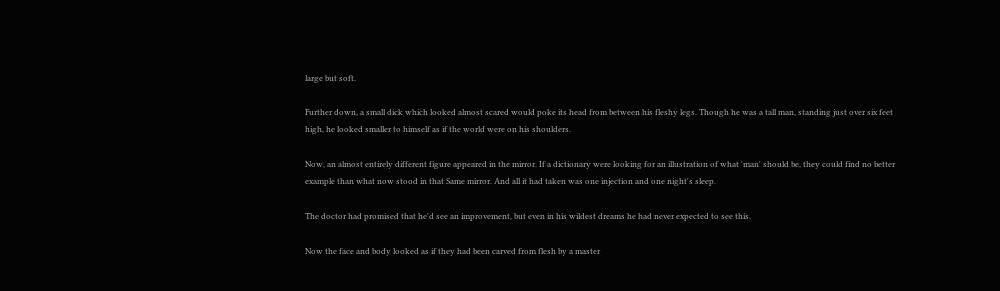large but soft.

Further down, a small dick which looked almost scared would poke its head from between his fleshy legs. Though he was a tall man, standing just over six feet high, he looked smaller to himself as if the world were on his shoulders.

Now, an almost entirely different figure appeared in the mirror. If a dictionary were looking for an illustration of what 'man' should be, they could find no better example than what now stood in that Same mirror. And all it had taken was one injection and one night's sleep.

The doctor had promised that he'd see an improvement, but even in his wildest dreams he had never expected to see this.

Now the face and body looked as if they had been carved from flesh by a master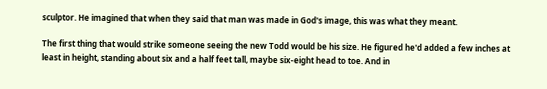sculptor. He imagined that when they said that man was made in God's image, this was what they meant.

The first thing that would strike someone seeing the new Todd would be his size. He figured he'd added a few inches at least in height, standing about six and a half feet tall, maybe six-eight head to toe. And in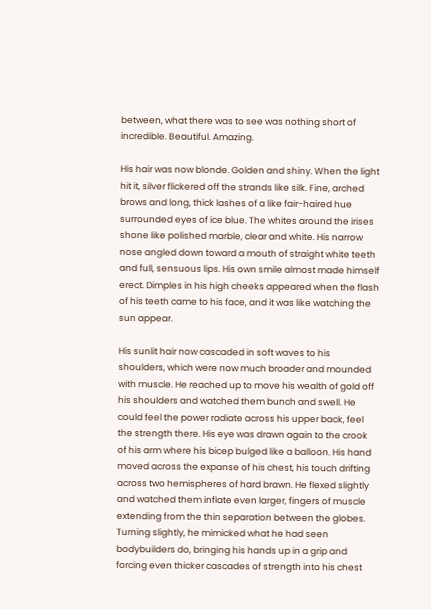between, what there was to see was nothing short of incredible. Beautiful. Amazing.

His hair was now blonde. Golden and shiny. When the light hit it, silver flickered off the strands like silk. Fine, arched brows and long, thick lashes of a like fair-haired hue surrounded eyes of ice blue. The whites around the irises shone like polished marble, clear and white. His narrow nose angled down toward a mouth of straight white teeth and full, sensuous lips. His own smile almost made himself erect. Dimples in his high cheeks appeared when the flash of his teeth came to his face, and it was like watching the sun appear.

His sunlit hair now cascaded in soft waves to his shoulders, which were now much broader and mounded with muscle. He reached up to move his wealth of gold off his shoulders and watched them bunch and swell. He could feel the power radiate across his upper back, feel the strength there. His eye was drawn again to the crook of his arm where his bicep bulged like a balloon. His hand moved across the expanse of his chest, his touch drifting across two hemispheres of hard brawn. He flexed slightly and watched them inflate even larger, fingers of muscle extending from the thin separation between the globes. Turning slightly, he mimicked what he had seen bodybuilders do, bringing his hands up in a grip and forcing even thicker cascades of strength into his chest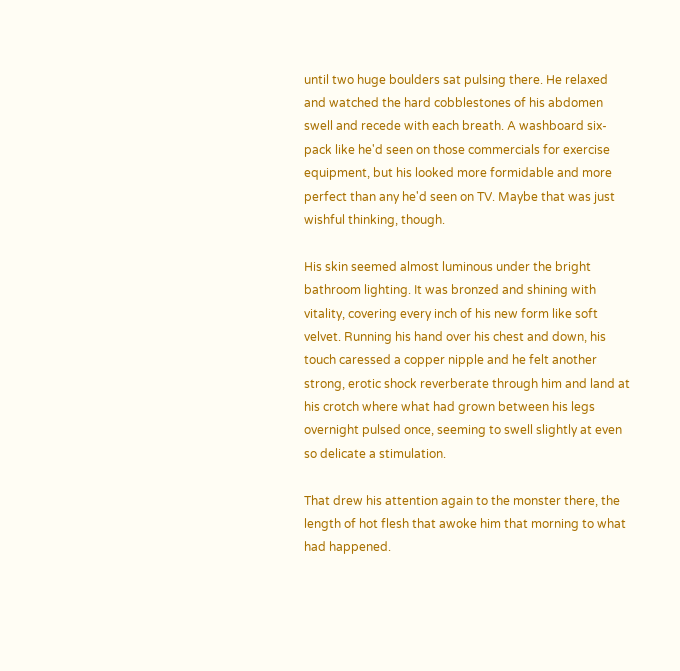until two huge boulders sat pulsing there. He relaxed and watched the hard cobblestones of his abdomen swell and recede with each breath. A washboard six-pack like he'd seen on those commercials for exercise equipment, but his looked more formidable and more perfect than any he'd seen on TV. Maybe that was just wishful thinking, though.

His skin seemed almost luminous under the bright bathroom lighting. It was bronzed and shining with vitality, covering every inch of his new form like soft velvet. Running his hand over his chest and down, his touch caressed a copper nipple and he felt another strong, erotic shock reverberate through him and land at his crotch where what had grown between his legs overnight pulsed once, seeming to swell slightly at even so delicate a stimulation.

That drew his attention again to the monster there, the length of hot flesh that awoke him that morning to what had happened.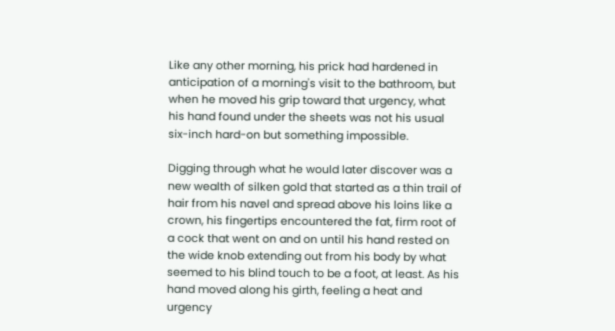Like any other morning, his prick had hardened in anticipation of a morning's visit to the bathroom, but when he moved his grip toward that urgency, what his hand found under the sheets was not his usual six-inch hard-on but something impossible.

Digging through what he would later discover was a new wealth of silken gold that started as a thin trail of hair from his navel and spread above his loins like a crown, his fingertips encountered the fat, firm root of a cock that went on and on until his hand rested on the wide knob extending out from his body by what seemed to his blind touch to be a foot, at least. As his hand moved along his girth, feeling a heat and urgency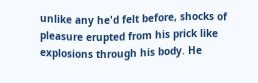unlike any he'd felt before, shocks of pleasure erupted from his prick like explosions through his body. He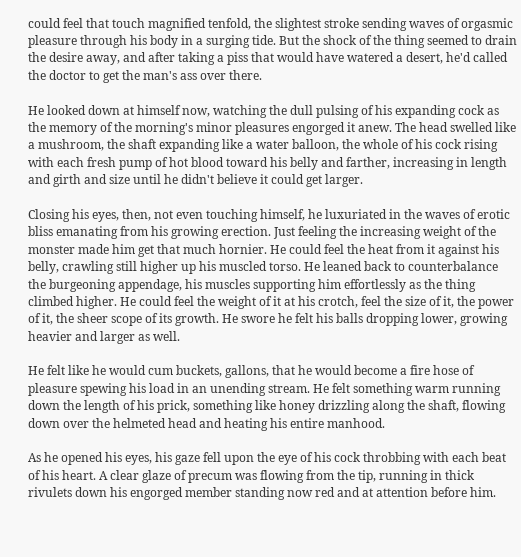could feel that touch magnified tenfold, the slightest stroke sending waves of orgasmic pleasure through his body in a surging tide. But the shock of the thing seemed to drain the desire away, and after taking a piss that would have watered a desert, he'd called the doctor to get the man's ass over there.

He looked down at himself now, watching the dull pulsing of his expanding cock as the memory of the morning's minor pleasures engorged it anew. The head swelled like a mushroom, the shaft expanding like a water balloon, the whole of his cock rising with each fresh pump of hot blood toward his belly and farther, increasing in length and girth and size until he didn't believe it could get larger.

Closing his eyes, then, not even touching himself, he luxuriated in the waves of erotic bliss emanating from his growing erection. Just feeling the increasing weight of the monster made him get that much hornier. He could feel the heat from it against his belly, crawling still higher up his muscled torso. He leaned back to counterbalance the burgeoning appendage, his muscles supporting him effortlessly as the thing climbed higher. He could feel the weight of it at his crotch, feel the size of it, the power of it, the sheer scope of its growth. He swore he felt his balls dropping lower, growing heavier and larger as well.

He felt like he would cum buckets, gallons, that he would become a fire hose of pleasure spewing his load in an unending stream. He felt something warm running down the length of his prick, something like honey drizzling along the shaft, flowing down over the helmeted head and heating his entire manhood.

As he opened his eyes, his gaze fell upon the eye of his cock throbbing with each beat of his heart. A clear glaze of precum was flowing from the tip, running in thick rivulets down his engorged member standing now red and at attention before him.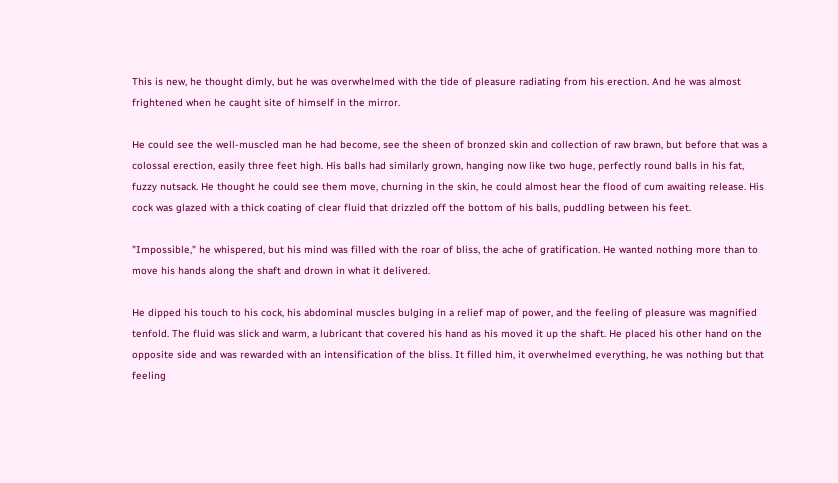This is new, he thought dimly, but he was overwhelmed with the tide of pleasure radiating from his erection. And he was almost frightened when he caught site of himself in the mirror.

He could see the well-muscled man he had become, see the sheen of bronzed skin and collection of raw brawn, but before that was a colossal erection, easily three feet high. His balls had similarly grown, hanging now like two huge, perfectly round balls in his fat, fuzzy nutsack. He thought he could see them move, churning in the skin, he could almost hear the flood of cum awaiting release. His cock was glazed with a thick coating of clear fluid that drizzled off the bottom of his balls, puddling between his feet.

"Impossible," he whispered, but his mind was filled with the roar of bliss, the ache of gratification. He wanted nothing more than to move his hands along the shaft and drown in what it delivered.

He dipped his touch to his cock, his abdominal muscles bulging in a relief map of power, and the feeling of pleasure was magnified tenfold. The fluid was slick and warm, a lubricant that covered his hand as his moved it up the shaft. He placed his other hand on the opposite side and was rewarded with an intensification of the bliss. It filled him, it overwhelmed everything, he was nothing but that feeling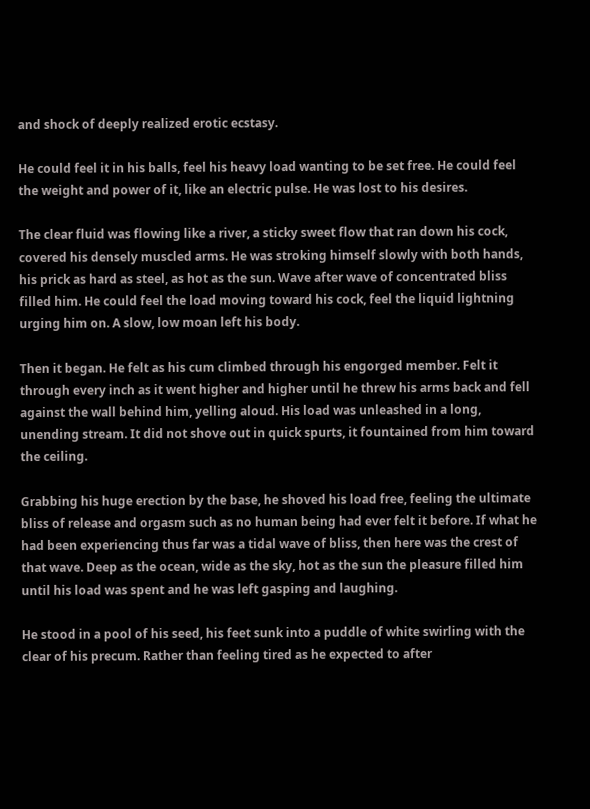and shock of deeply realized erotic ecstasy.

He could feel it in his balls, feel his heavy load wanting to be set free. He could feel the weight and power of it, like an electric pulse. He was lost to his desires.

The clear fluid was flowing like a river, a sticky sweet flow that ran down his cock, covered his densely muscled arms. He was stroking himself slowly with both hands, his prick as hard as steel, as hot as the sun. Wave after wave of concentrated bliss filled him. He could feel the load moving toward his cock, feel the liquid lightning urging him on. A slow, low moan left his body.

Then it began. He felt as his cum climbed through his engorged member. Felt it through every inch as it went higher and higher until he threw his arms back and fell against the wall behind him, yelling aloud. His load was unleashed in a long, unending stream. It did not shove out in quick spurts, it fountained from him toward the ceiling.

Grabbing his huge erection by the base, he shoved his load free, feeling the ultimate bliss of release and orgasm such as no human being had ever felt it before. If what he had been experiencing thus far was a tidal wave of bliss, then here was the crest of that wave. Deep as the ocean, wide as the sky, hot as the sun the pleasure filled him until his load was spent and he was left gasping and laughing.

He stood in a pool of his seed, his feet sunk into a puddle of white swirling with the clear of his precum. Rather than feeling tired as he expected to after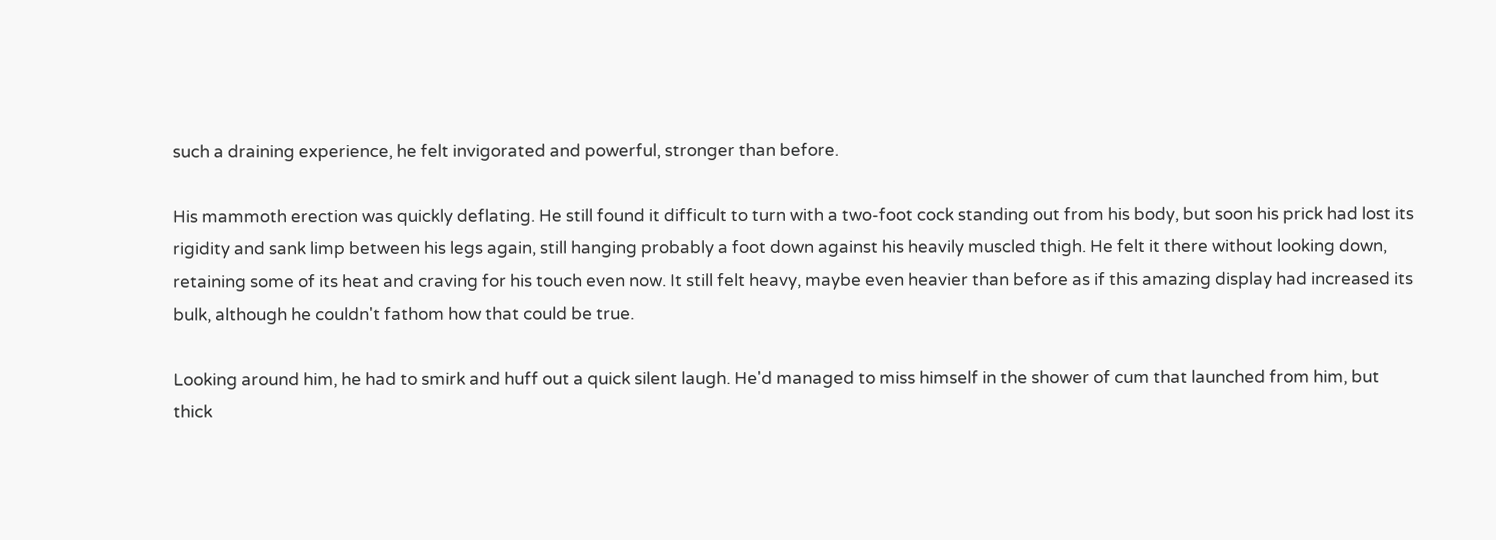such a draining experience, he felt invigorated and powerful, stronger than before.

His mammoth erection was quickly deflating. He still found it difficult to turn with a two-foot cock standing out from his body, but soon his prick had lost its rigidity and sank limp between his legs again, still hanging probably a foot down against his heavily muscled thigh. He felt it there without looking down, retaining some of its heat and craving for his touch even now. It still felt heavy, maybe even heavier than before as if this amazing display had increased its bulk, although he couldn't fathom how that could be true.

Looking around him, he had to smirk and huff out a quick silent laugh. He'd managed to miss himself in the shower of cum that launched from him, but thick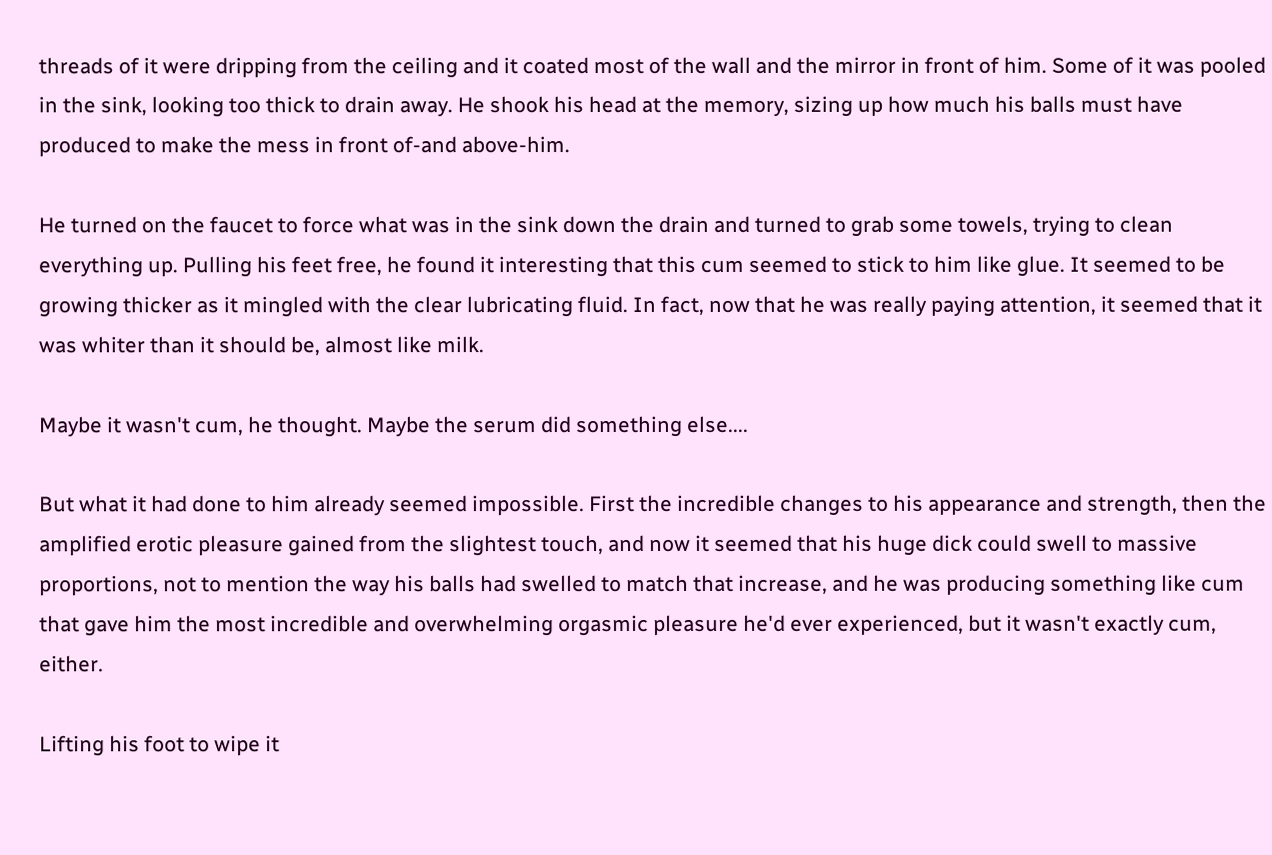threads of it were dripping from the ceiling and it coated most of the wall and the mirror in front of him. Some of it was pooled in the sink, looking too thick to drain away. He shook his head at the memory, sizing up how much his balls must have produced to make the mess in front of-and above-him.

He turned on the faucet to force what was in the sink down the drain and turned to grab some towels, trying to clean everything up. Pulling his feet free, he found it interesting that this cum seemed to stick to him like glue. It seemed to be growing thicker as it mingled with the clear lubricating fluid. In fact, now that he was really paying attention, it seemed that it was whiter than it should be, almost like milk.

Maybe it wasn't cum, he thought. Maybe the serum did something else....

But what it had done to him already seemed impossible. First the incredible changes to his appearance and strength, then the amplified erotic pleasure gained from the slightest touch, and now it seemed that his huge dick could swell to massive proportions, not to mention the way his balls had swelled to match that increase, and he was producing something like cum that gave him the most incredible and overwhelming orgasmic pleasure he'd ever experienced, but it wasn't exactly cum, either.

Lifting his foot to wipe it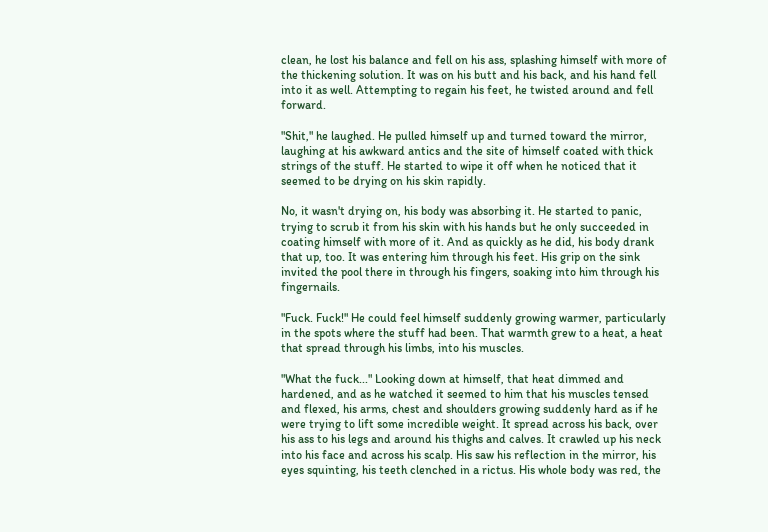clean, he lost his balance and fell on his ass, splashing himself with more of the thickening solution. It was on his butt and his back, and his hand fell into it as well. Attempting to regain his feet, he twisted around and fell forward.

"Shit," he laughed. He pulled himself up and turned toward the mirror, laughing at his awkward antics and the site of himself coated with thick strings of the stuff. He started to wipe it off when he noticed that it seemed to be drying on his skin rapidly.

No, it wasn't drying on, his body was absorbing it. He started to panic, trying to scrub it from his skin with his hands but he only succeeded in coating himself with more of it. And as quickly as he did, his body drank that up, too. It was entering him through his feet. His grip on the sink invited the pool there in through his fingers, soaking into him through his fingernails.

"Fuck. Fuck!" He could feel himself suddenly growing warmer, particularly in the spots where the stuff had been. That warmth grew to a heat, a heat that spread through his limbs, into his muscles.

"What the fuck..." Looking down at himself, that heat dimmed and hardened, and as he watched it seemed to him that his muscles tensed and flexed, his arms, chest and shoulders growing suddenly hard as if he were trying to lift some incredible weight. It spread across his back, over his ass to his legs and around his thighs and calves. It crawled up his neck into his face and across his scalp. His saw his reflection in the mirror, his eyes squinting, his teeth clenched in a rictus. His whole body was red, the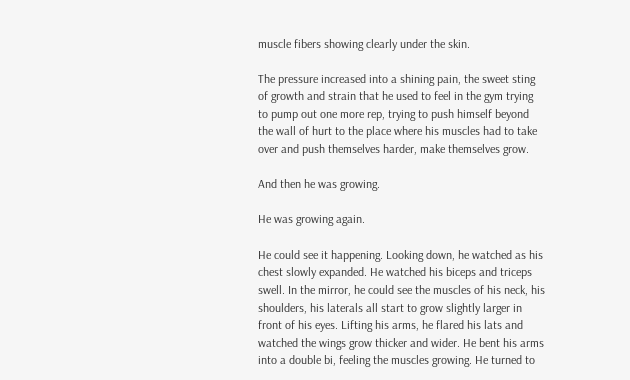muscle fibers showing clearly under the skin.

The pressure increased into a shining pain, the sweet sting of growth and strain that he used to feel in the gym trying to pump out one more rep, trying to push himself beyond the wall of hurt to the place where his muscles had to take over and push themselves harder, make themselves grow.

And then he was growing.

He was growing again.

He could see it happening. Looking down, he watched as his chest slowly expanded. He watched his biceps and triceps swell. In the mirror, he could see the muscles of his neck, his shoulders, his laterals all start to grow slightly larger in front of his eyes. Lifting his arms, he flared his lats and watched the wings grow thicker and wider. He bent his arms into a double bi, feeling the muscles growing. He turned to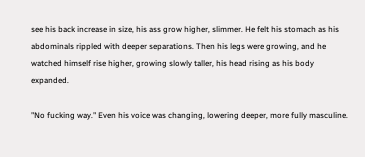see his back increase in size, his ass grow higher, slimmer. He felt his stomach as his abdominals rippled with deeper separations. Then his legs were growing, and he watched himself rise higher, growing slowly taller, his head rising as his body expanded.

"No fucking way." Even his voice was changing, lowering deeper, more fully masculine.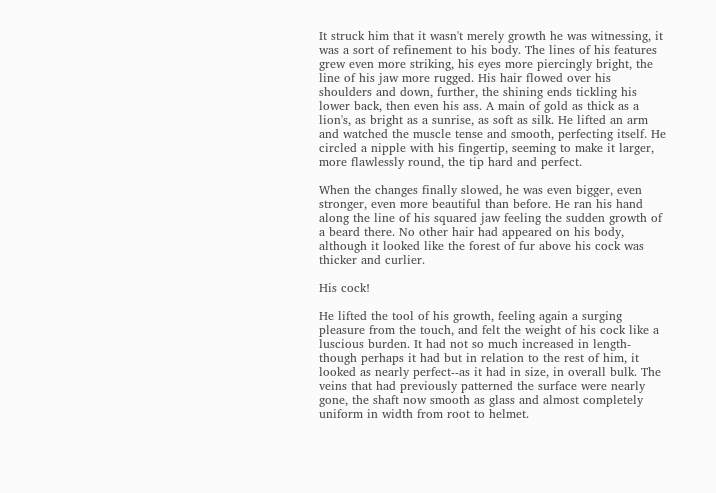It struck him that it wasn't merely growth he was witnessing, it was a sort of refinement to his body. The lines of his features grew even more striking, his eyes more piercingly bright, the line of his jaw more rugged. His hair flowed over his shoulders and down, further, the shining ends tickling his lower back, then even his ass. A main of gold as thick as a lion's, as bright as a sunrise, as soft as silk. He lifted an arm and watched the muscle tense and smooth, perfecting itself. He circled a nipple with his fingertip, seeming to make it larger, more flawlessly round, the tip hard and perfect.

When the changes finally slowed, he was even bigger, even stronger, even more beautiful than before. He ran his hand along the line of his squared jaw feeling the sudden growth of a beard there. No other hair had appeared on his body, although it looked like the forest of fur above his cock was thicker and curlier.

His cock!

He lifted the tool of his growth, feeling again a surging pleasure from the touch, and felt the weight of his cock like a luscious burden. It had not so much increased in length-though perhaps it had but in relation to the rest of him, it looked as nearly perfect--as it had in size, in overall bulk. The veins that had previously patterned the surface were nearly gone, the shaft now smooth as glass and almost completely uniform in width from root to helmet.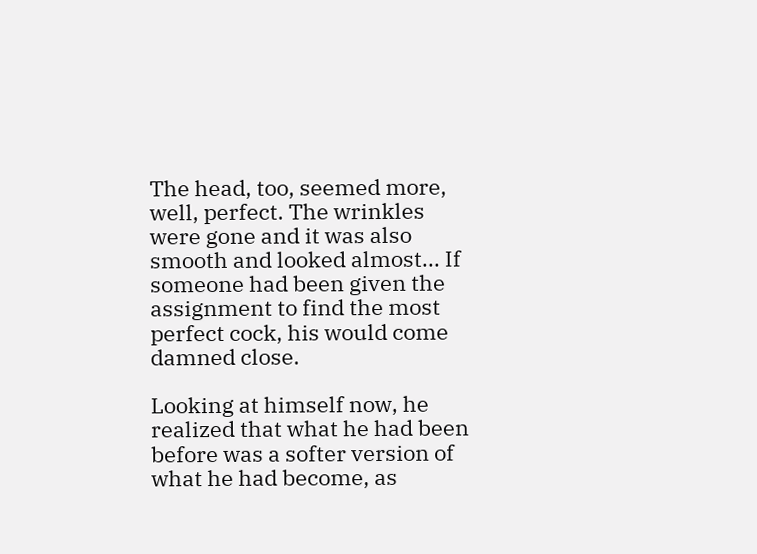The head, too, seemed more, well, perfect. The wrinkles were gone and it was also smooth and looked almost... If someone had been given the assignment to find the most perfect cock, his would come damned close.

Looking at himself now, he realized that what he had been before was a softer version of what he had become, as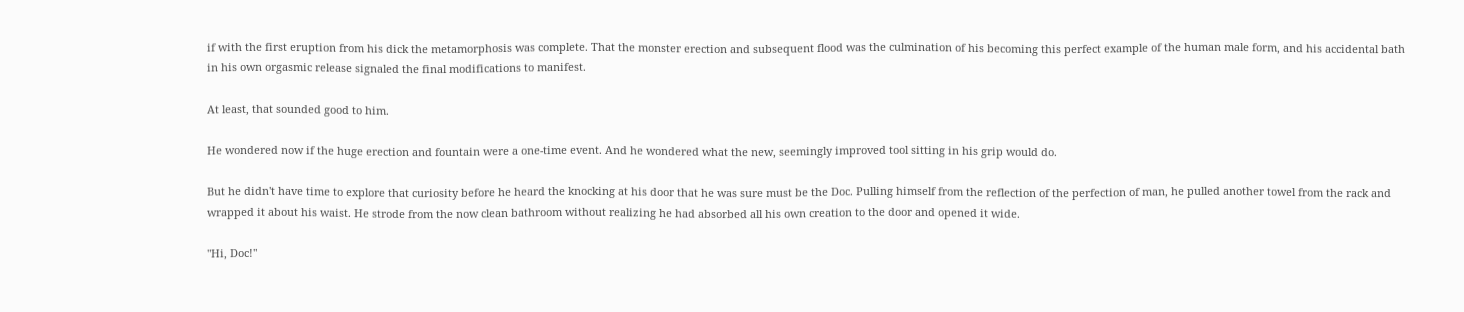if with the first eruption from his dick the metamorphosis was complete. That the monster erection and subsequent flood was the culmination of his becoming this perfect example of the human male form, and his accidental bath in his own orgasmic release signaled the final modifications to manifest.

At least, that sounded good to him.

He wondered now if the huge erection and fountain were a one-time event. And he wondered what the new, seemingly improved tool sitting in his grip would do.

But he didn't have time to explore that curiosity before he heard the knocking at his door that he was sure must be the Doc. Pulling himself from the reflection of the perfection of man, he pulled another towel from the rack and wrapped it about his waist. He strode from the now clean bathroom without realizing he had absorbed all his own creation to the door and opened it wide.

"Hi, Doc!"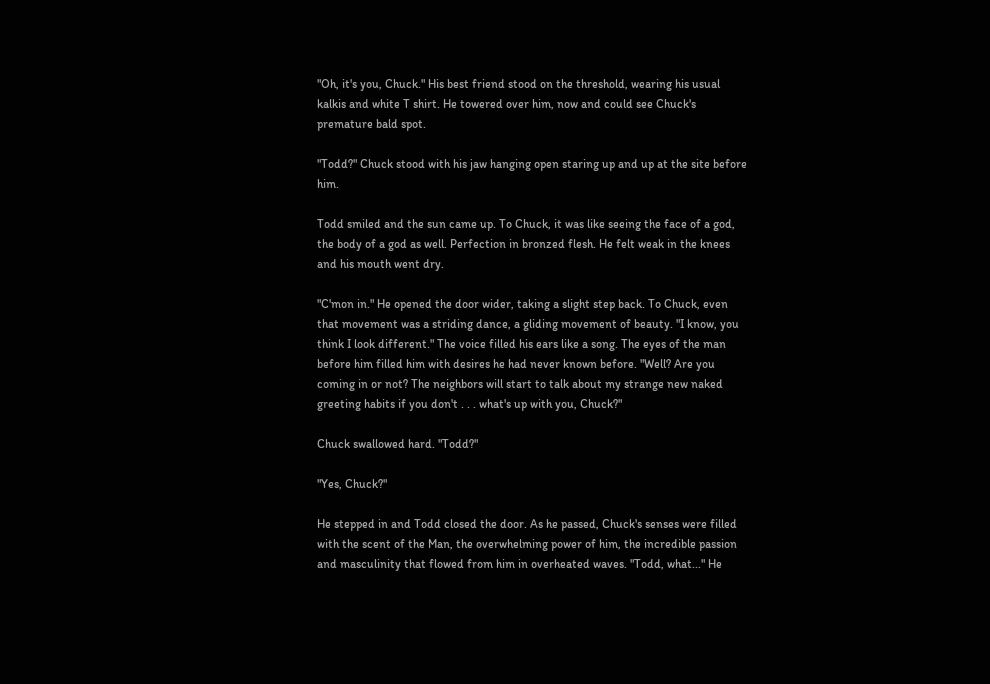"Oh, it's you, Chuck." His best friend stood on the threshold, wearing his usual kalkis and white T shirt. He towered over him, now and could see Chuck's premature bald spot.

"Todd?" Chuck stood with his jaw hanging open staring up and up at the site before him.

Todd smiled and the sun came up. To Chuck, it was like seeing the face of a god, the body of a god as well. Perfection in bronzed flesh. He felt weak in the knees and his mouth went dry.

"C'mon in." He opened the door wider, taking a slight step back. To Chuck, even that movement was a striding dance, a gliding movement of beauty. "I know, you think I look different." The voice filled his ears like a song. The eyes of the man before him filled him with desires he had never known before. "Well? Are you coming in or not? The neighbors will start to talk about my strange new naked greeting habits if you don't . . . what's up with you, Chuck?"

Chuck swallowed hard. "Todd?"

"Yes, Chuck?"

He stepped in and Todd closed the door. As he passed, Chuck's senses were filled with the scent of the Man, the overwhelming power of him, the incredible passion and masculinity that flowed from him in overheated waves. "Todd, what..." He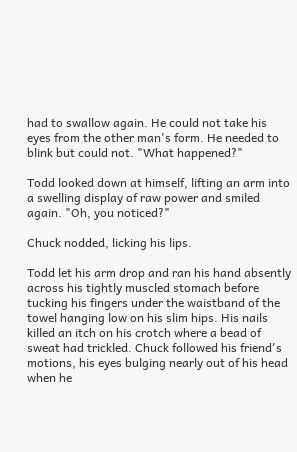had to swallow again. He could not take his eyes from the other man's form. He needed to blink but could not. "What happened?"

Todd looked down at himself, lifting an arm into a swelling display of raw power and smiled again. "Oh, you noticed?"

Chuck nodded, licking his lips.

Todd let his arm drop and ran his hand absently across his tightly muscled stomach before tucking his fingers under the waistband of the towel hanging low on his slim hips. His nails killed an itch on his crotch where a bead of sweat had trickled. Chuck followed his friend's motions, his eyes bulging nearly out of his head when he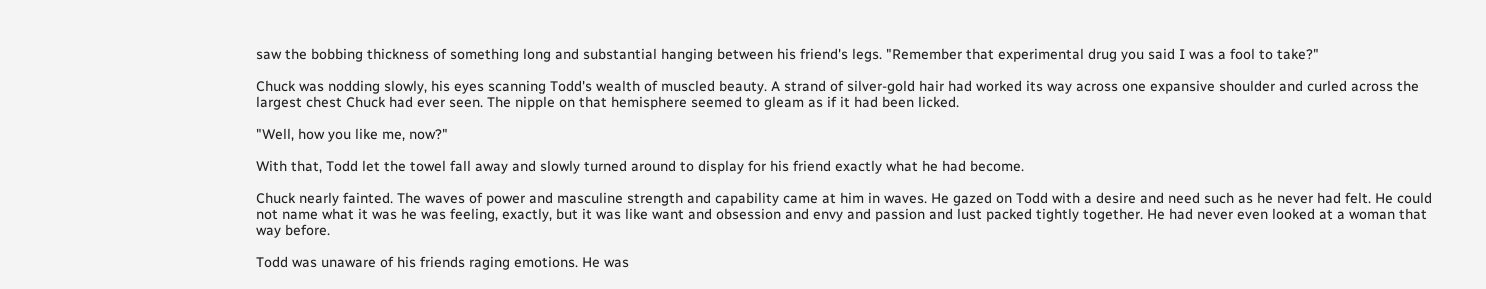saw the bobbing thickness of something long and substantial hanging between his friend's legs. "Remember that experimental drug you said I was a fool to take?"

Chuck was nodding slowly, his eyes scanning Todd's wealth of muscled beauty. A strand of silver-gold hair had worked its way across one expansive shoulder and curled across the largest chest Chuck had ever seen. The nipple on that hemisphere seemed to gleam as if it had been licked.

"Well, how you like me, now?"

With that, Todd let the towel fall away and slowly turned around to display for his friend exactly what he had become.

Chuck nearly fainted. The waves of power and masculine strength and capability came at him in waves. He gazed on Todd with a desire and need such as he never had felt. He could not name what it was he was feeling, exactly, but it was like want and obsession and envy and passion and lust packed tightly together. He had never even looked at a woman that way before.

Todd was unaware of his friends raging emotions. He was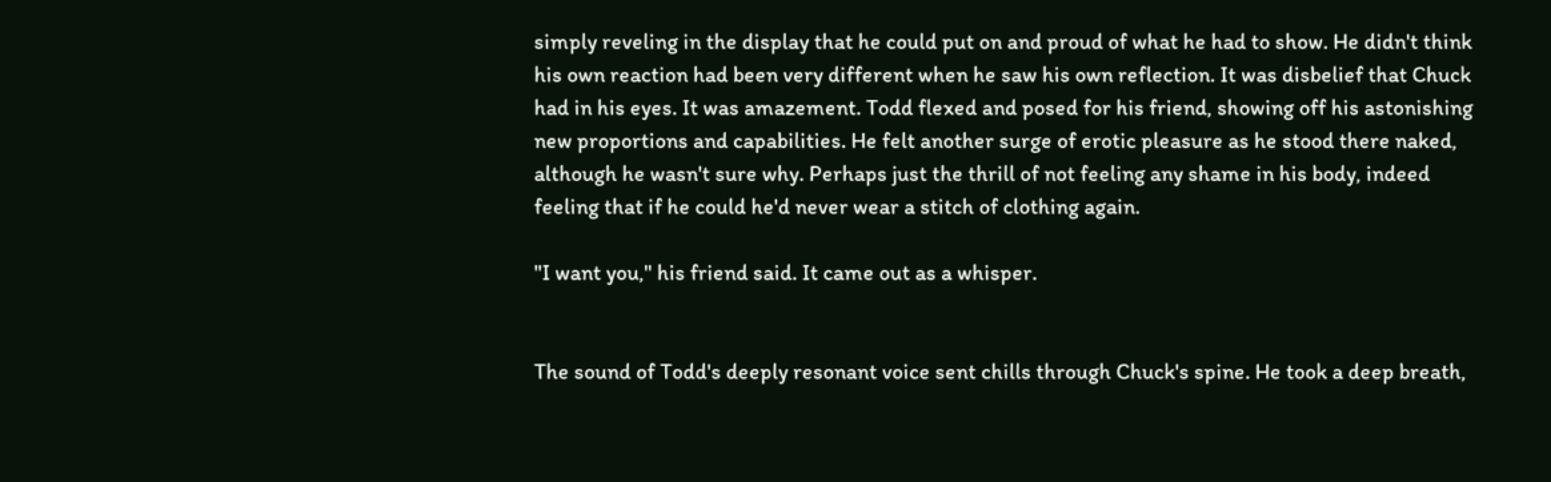simply reveling in the display that he could put on and proud of what he had to show. He didn't think his own reaction had been very different when he saw his own reflection. It was disbelief that Chuck had in his eyes. It was amazement. Todd flexed and posed for his friend, showing off his astonishing new proportions and capabilities. He felt another surge of erotic pleasure as he stood there naked, although he wasn't sure why. Perhaps just the thrill of not feeling any shame in his body, indeed feeling that if he could he'd never wear a stitch of clothing again.

"I want you," his friend said. It came out as a whisper.


The sound of Todd's deeply resonant voice sent chills through Chuck's spine. He took a deep breath,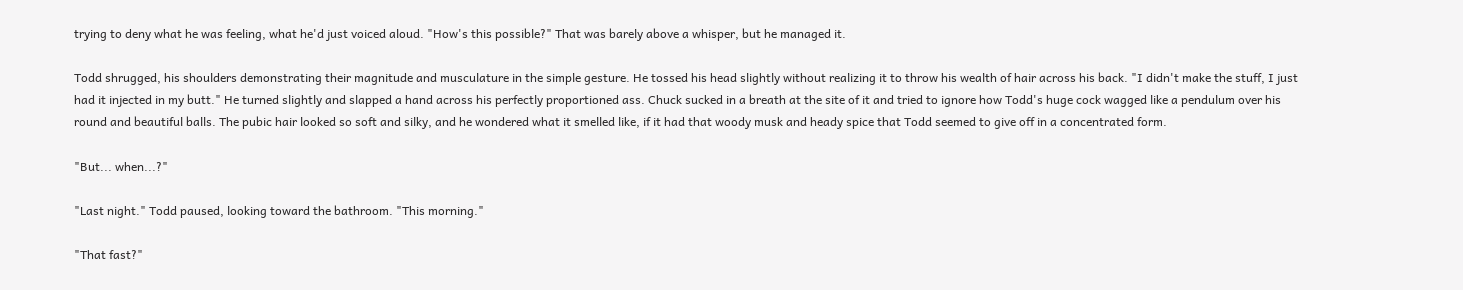trying to deny what he was feeling, what he'd just voiced aloud. "How's this possible?" That was barely above a whisper, but he managed it.

Todd shrugged, his shoulders demonstrating their magnitude and musculature in the simple gesture. He tossed his head slightly without realizing it to throw his wealth of hair across his back. "I didn't make the stuff, I just had it injected in my butt." He turned slightly and slapped a hand across his perfectly proportioned ass. Chuck sucked in a breath at the site of it and tried to ignore how Todd's huge cock wagged like a pendulum over his round and beautiful balls. The pubic hair looked so soft and silky, and he wondered what it smelled like, if it had that woody musk and heady spice that Todd seemed to give off in a concentrated form.

"But... when...?"

"Last night." Todd paused, looking toward the bathroom. "This morning."

"That fast?"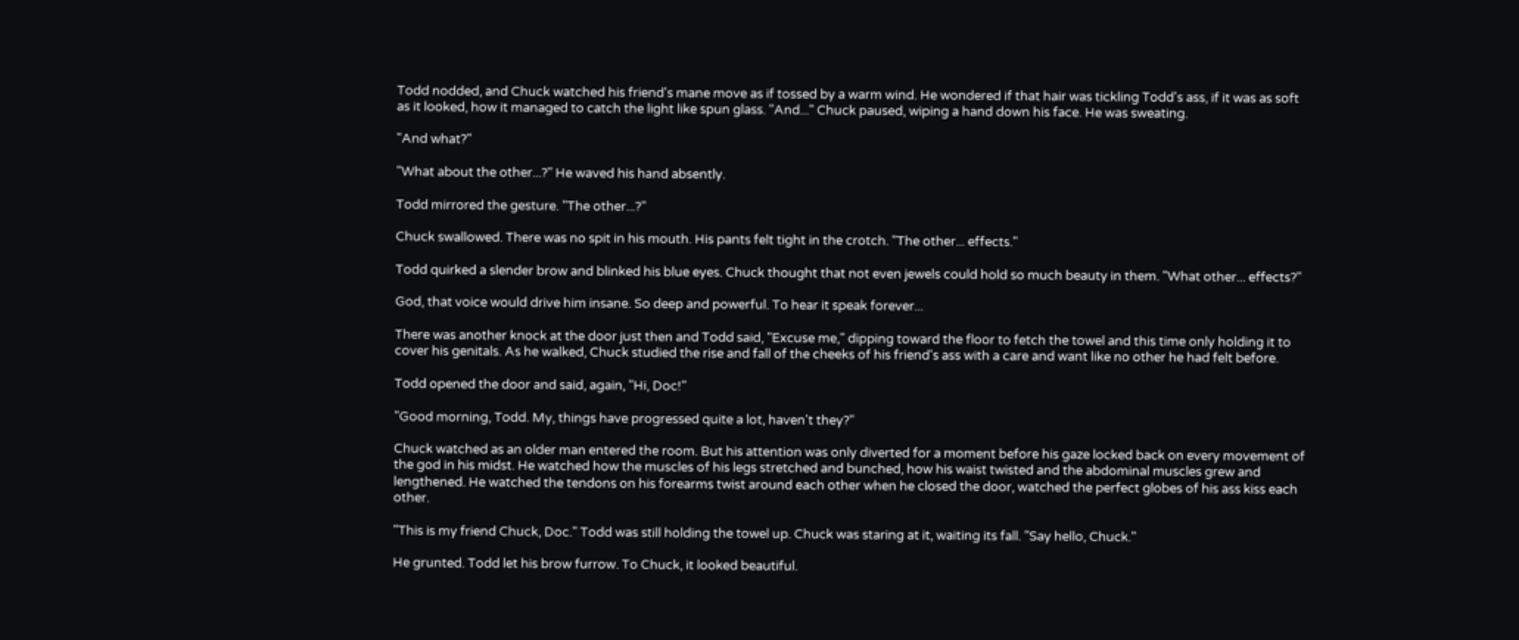Todd nodded, and Chuck watched his friend's mane move as if tossed by a warm wind. He wondered if that hair was tickling Todd's ass, if it was as soft as it looked, how it managed to catch the light like spun glass. "And..." Chuck paused, wiping a hand down his face. He was sweating.

"And what?"

"What about the other...?" He waved his hand absently.

Todd mirrored the gesture. "The other...?"

Chuck swallowed. There was no spit in his mouth. His pants felt tight in the crotch. "The other... effects."

Todd quirked a slender brow and blinked his blue eyes. Chuck thought that not even jewels could hold so much beauty in them. "What other... effects?"

God, that voice would drive him insane. So deep and powerful. To hear it speak forever...

There was another knock at the door just then and Todd said, "Excuse me," dipping toward the floor to fetch the towel and this time only holding it to cover his genitals. As he walked, Chuck studied the rise and fall of the cheeks of his friend's ass with a care and want like no other he had felt before.

Todd opened the door and said, again, "Hi, Doc!"

"Good morning, Todd. My, things have progressed quite a lot, haven't they?"

Chuck watched as an older man entered the room. But his attention was only diverted for a moment before his gaze locked back on every movement of the god in his midst. He watched how the muscles of his legs stretched and bunched, how his waist twisted and the abdominal muscles grew and lengthened. He watched the tendons on his forearms twist around each other when he closed the door, watched the perfect globes of his ass kiss each other.

"This is my friend Chuck, Doc." Todd was still holding the towel up. Chuck was staring at it, waiting its fall. "Say hello, Chuck."

He grunted. Todd let his brow furrow. To Chuck, it looked beautiful.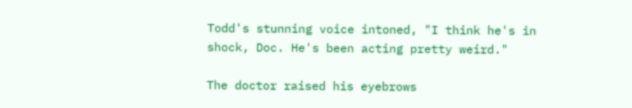Todd's stunning voice intoned, "I think he's in shock, Doc. He's been acting pretty weird."

The doctor raised his eyebrows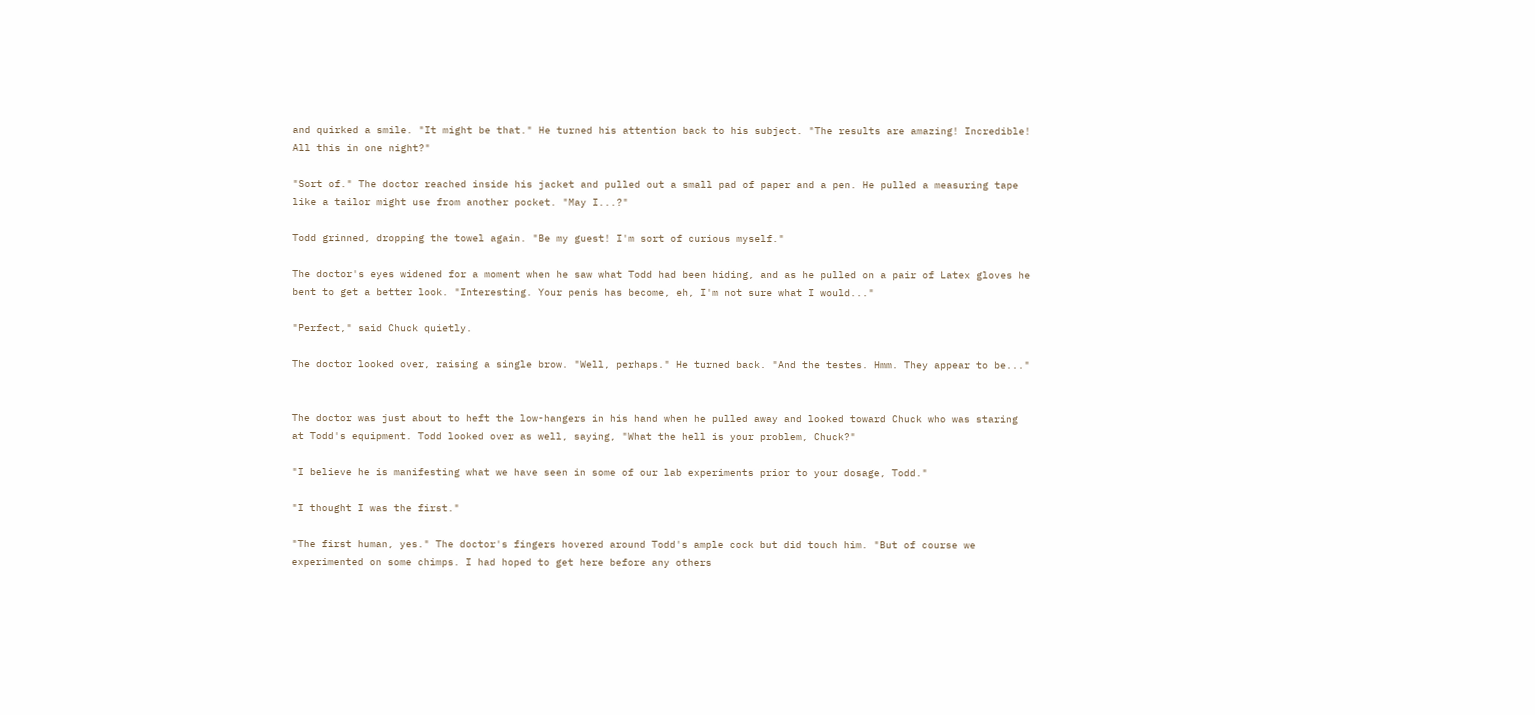and quirked a smile. "It might be that." He turned his attention back to his subject. "The results are amazing! Incredible! All this in one night?"

"Sort of." The doctor reached inside his jacket and pulled out a small pad of paper and a pen. He pulled a measuring tape like a tailor might use from another pocket. "May I...?"

Todd grinned, dropping the towel again. "Be my guest! I'm sort of curious myself."

The doctor's eyes widened for a moment when he saw what Todd had been hiding, and as he pulled on a pair of Latex gloves he bent to get a better look. "Interesting. Your penis has become, eh, I'm not sure what I would..."

"Perfect," said Chuck quietly.

The doctor looked over, raising a single brow. "Well, perhaps." He turned back. "And the testes. Hmm. They appear to be..."


The doctor was just about to heft the low-hangers in his hand when he pulled away and looked toward Chuck who was staring at Todd's equipment. Todd looked over as well, saying, "What the hell is your problem, Chuck?"

"I believe he is manifesting what we have seen in some of our lab experiments prior to your dosage, Todd."

"I thought I was the first."

"The first human, yes." The doctor's fingers hovered around Todd's ample cock but did touch him. "But of course we experimented on some chimps. I had hoped to get here before any others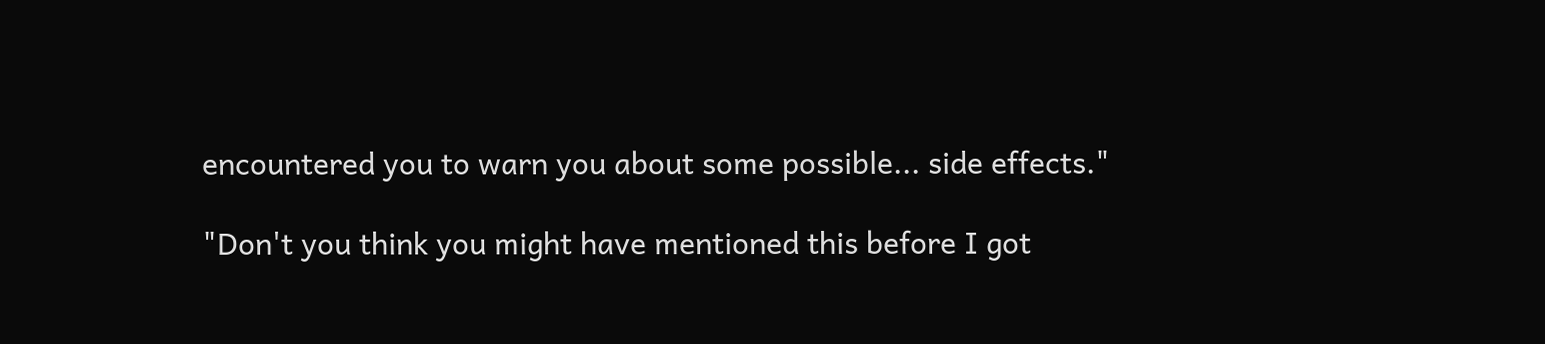encountered you to warn you about some possible... side effects."

"Don't you think you might have mentioned this before I got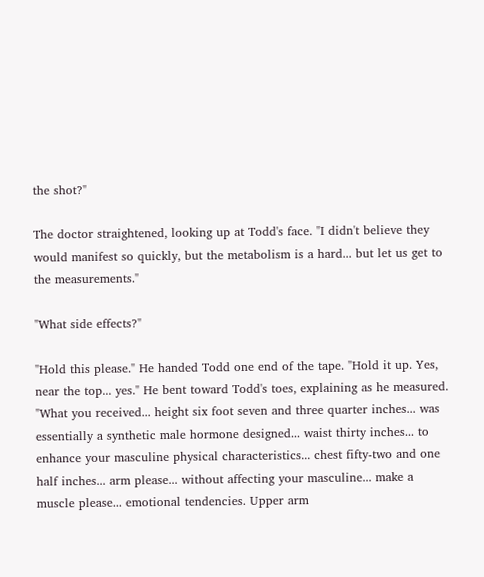the shot?"

The doctor straightened, looking up at Todd's face. "I didn't believe they would manifest so quickly, but the metabolism is a hard... but let us get to the measurements."

"What side effects?"

"Hold this please." He handed Todd one end of the tape. "Hold it up. Yes, near the top... yes." He bent toward Todd's toes, explaining as he measured. "What you received... height six foot seven and three quarter inches... was essentially a synthetic male hormone designed... waist thirty inches... to enhance your masculine physical characteristics... chest fifty-two and one half inches... arm please... without affecting your masculine... make a muscle please... emotional tendencies. Upper arm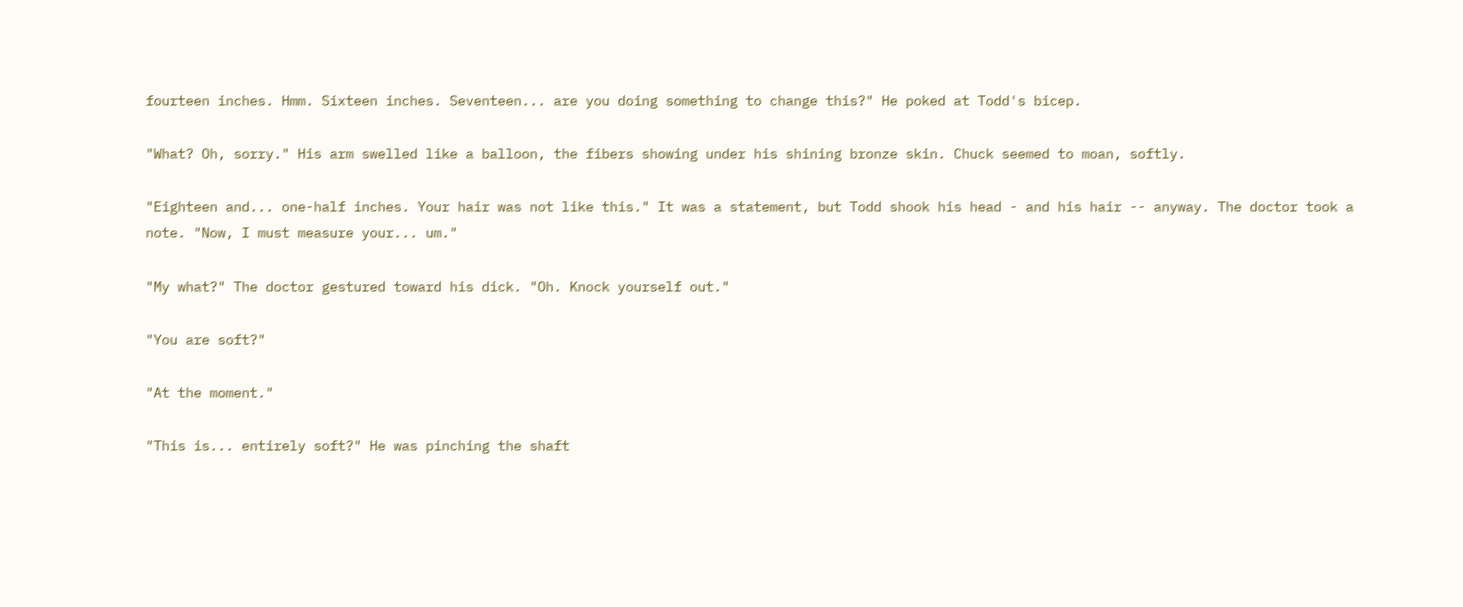fourteen inches. Hmm. Sixteen inches. Seventeen... are you doing something to change this?" He poked at Todd's bicep.

"What? Oh, sorry." His arm swelled like a balloon, the fibers showing under his shining bronze skin. Chuck seemed to moan, softly.

"Eighteen and... one-half inches. Your hair was not like this." It was a statement, but Todd shook his head - and his hair -- anyway. The doctor took a note. "Now, I must measure your... um."

"My what?" The doctor gestured toward his dick. "Oh. Knock yourself out."

"You are soft?"

"At the moment."

"This is... entirely soft?" He was pinching the shaft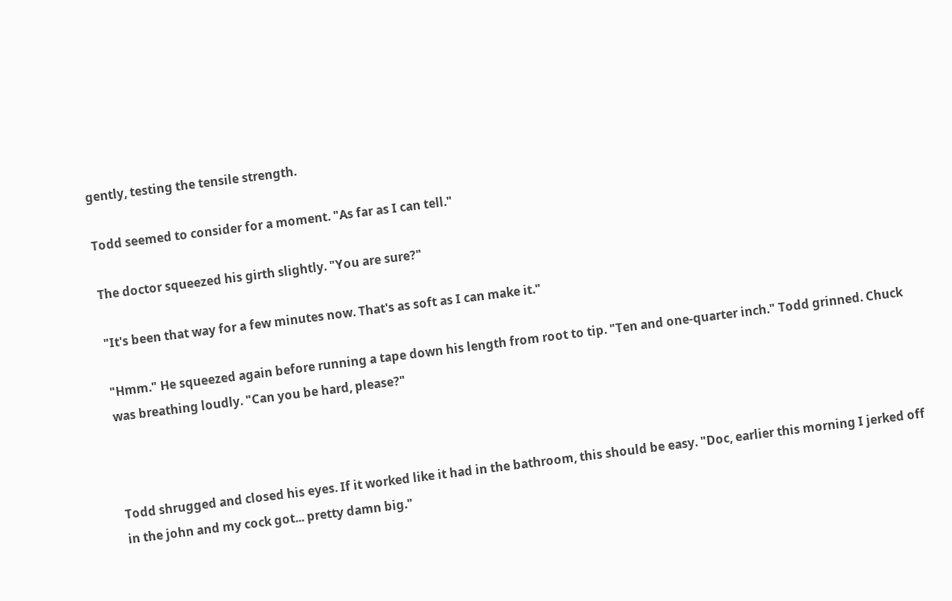gently, testing the tensile strength.

Todd seemed to consider for a moment. "As far as I can tell."

The doctor squeezed his girth slightly. "You are sure?"

"It's been that way for a few minutes now. That's as soft as I can make it."

"Hmm." He squeezed again before running a tape down his length from root to tip. "Ten and one-quarter inch." Todd grinned. Chuck was breathing loudly. "Can you be hard, please?"



Todd shrugged and closed his eyes. If it worked like it had in the bathroom, this should be easy. "Doc, earlier this morning I jerked off in the john and my cock got... pretty damn big."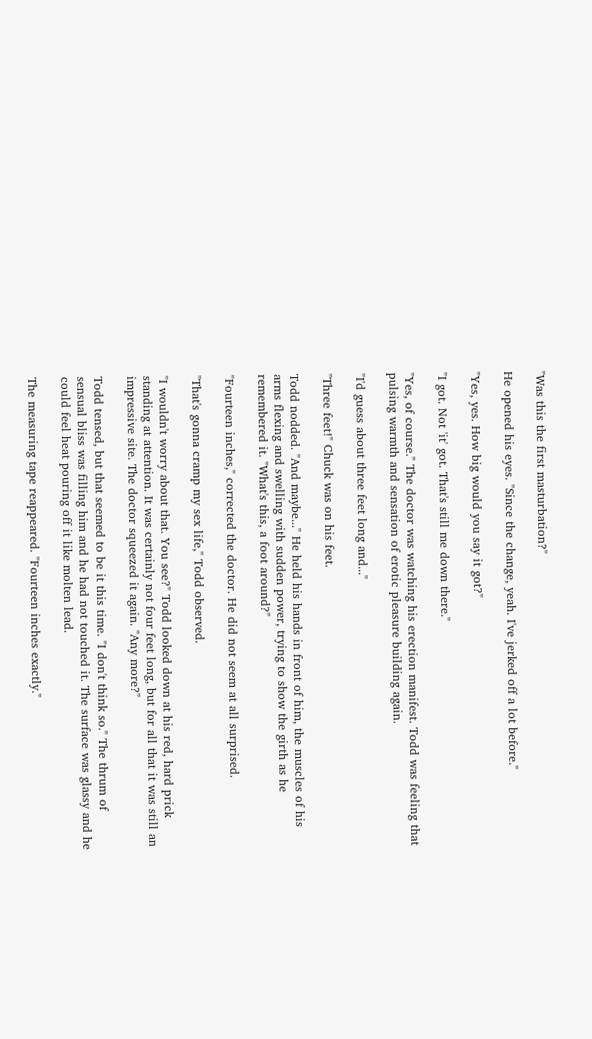"Was this the first masturbation?"

He opened his eyes. "Since the change, yeah. I've jerked off a lot before."

"Yes, yes. How big would you say it got?"

"I got. Not 'it' got. That's still me down there."

"Yes, of course." The doctor was watching his erection manifest. Todd was feeling that pulsing warmth and sensation of erotic pleasure building again.

"I'd guess about three feet long and..."

"Three feet!" Chuck was on his feet.

Todd nodded. "And maybe..." He held his hands in front of him, the muscles of his arms flexing and swelling with sudden power, trying to show the girth as he remembered it. "What's this, a foot around?"

"Fourteen inches," corrected the doctor. He did not seem at all surprised.

"That's gonna cramp my sex life," Todd observed.

"I wouldn't worry about that. You see?" Todd looked down at his red, hard prick standing at attention. It was certainly not four feet long, but for all that it was still an impressive site. The doctor squeezed it again. "Any more?"

Todd tensed, but that seemed to be it this time. "I don't think so." The thrum of sensual bliss was filling him and he had not touched it. The surface was glassy and he could feel heat pouring off it like molten lead.

The measuring tape reappeared. "Fourteen inches exactly."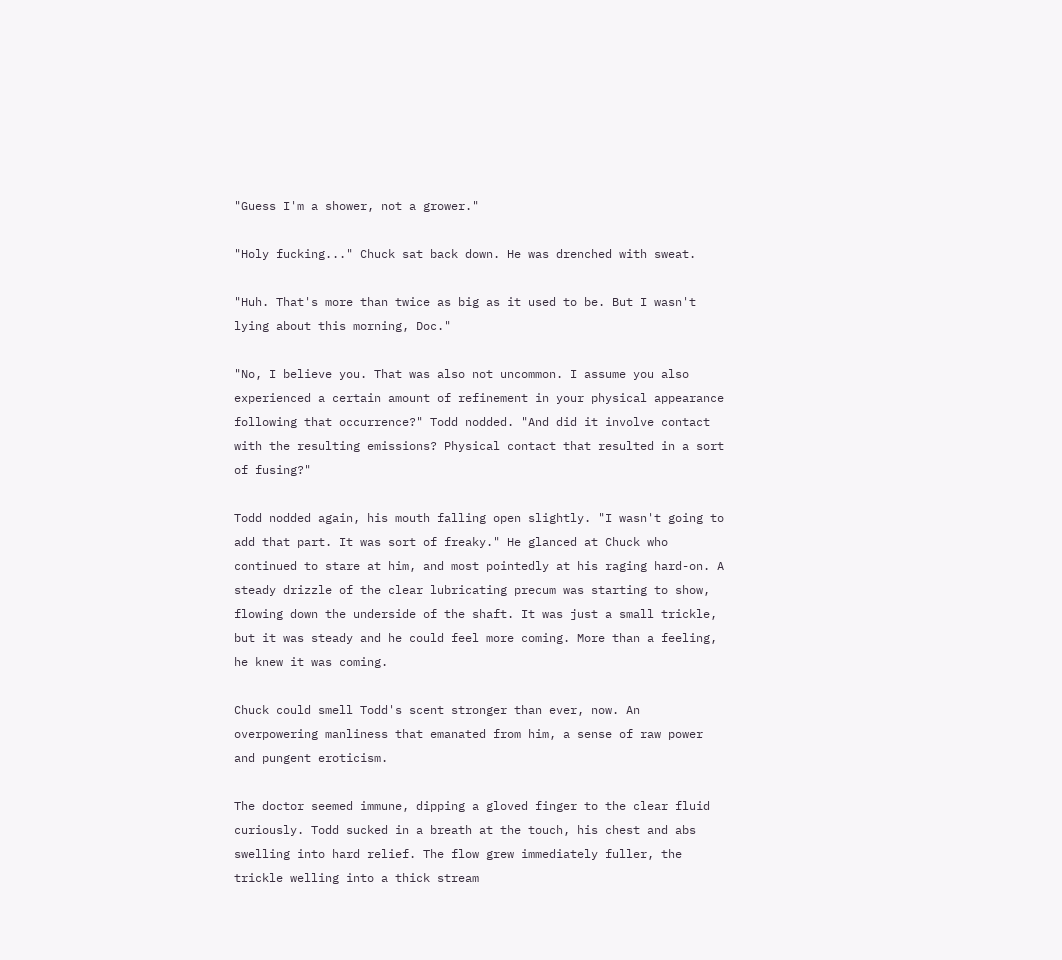"Guess I'm a shower, not a grower."

"Holy fucking..." Chuck sat back down. He was drenched with sweat.

"Huh. That's more than twice as big as it used to be. But I wasn't lying about this morning, Doc."

"No, I believe you. That was also not uncommon. I assume you also experienced a certain amount of refinement in your physical appearance following that occurrence?" Todd nodded. "And did it involve contact with the resulting emissions? Physical contact that resulted in a sort of fusing?"

Todd nodded again, his mouth falling open slightly. "I wasn't going to add that part. It was sort of freaky." He glanced at Chuck who continued to stare at him, and most pointedly at his raging hard-on. A steady drizzle of the clear lubricating precum was starting to show, flowing down the underside of the shaft. It was just a small trickle, but it was steady and he could feel more coming. More than a feeling, he knew it was coming.

Chuck could smell Todd's scent stronger than ever, now. An overpowering manliness that emanated from him, a sense of raw power and pungent eroticism.

The doctor seemed immune, dipping a gloved finger to the clear fluid curiously. Todd sucked in a breath at the touch, his chest and abs swelling into hard relief. The flow grew immediately fuller, the trickle welling into a thick stream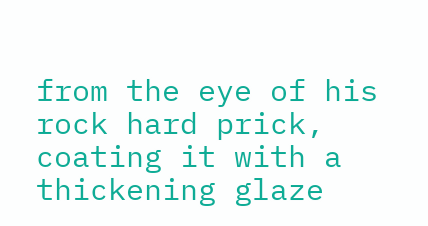from the eye of his rock hard prick, coating it with a thickening glaze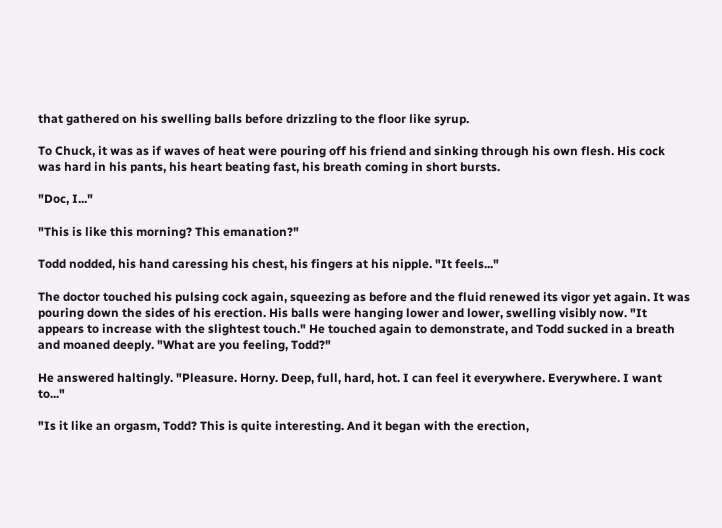that gathered on his swelling balls before drizzling to the floor like syrup.

To Chuck, it was as if waves of heat were pouring off his friend and sinking through his own flesh. His cock was hard in his pants, his heart beating fast, his breath coming in short bursts.

"Doc, I..."

"This is like this morning? This emanation?"

Todd nodded, his hand caressing his chest, his fingers at his nipple. "It feels..."

The doctor touched his pulsing cock again, squeezing as before and the fluid renewed its vigor yet again. It was pouring down the sides of his erection. His balls were hanging lower and lower, swelling visibly now. "It appears to increase with the slightest touch." He touched again to demonstrate, and Todd sucked in a breath and moaned deeply. "What are you feeling, Todd?"

He answered haltingly. "Pleasure. Horny. Deep, full, hard, hot. I can feel it everywhere. Everywhere. I want to..."

"Is it like an orgasm, Todd? This is quite interesting. And it began with the erection,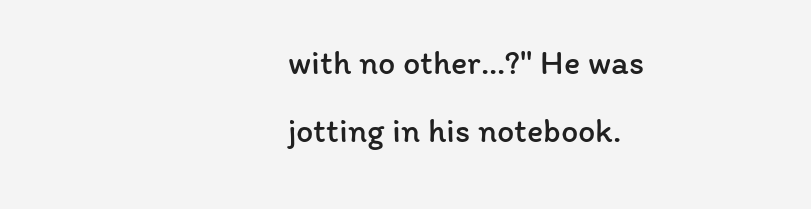with no other...?" He was jotting in his notebook.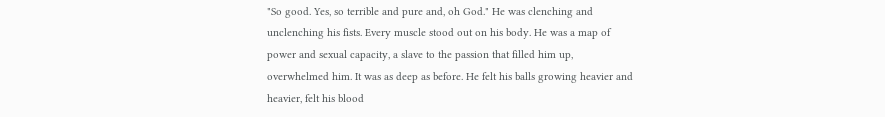"So good. Yes, so terrible and pure and, oh God." He was clenching and unclenching his fists. Every muscle stood out on his body. He was a map of power and sexual capacity, a slave to the passion that filled him up, overwhelmed him. It was as deep as before. He felt his balls growing heavier and heavier, felt his blood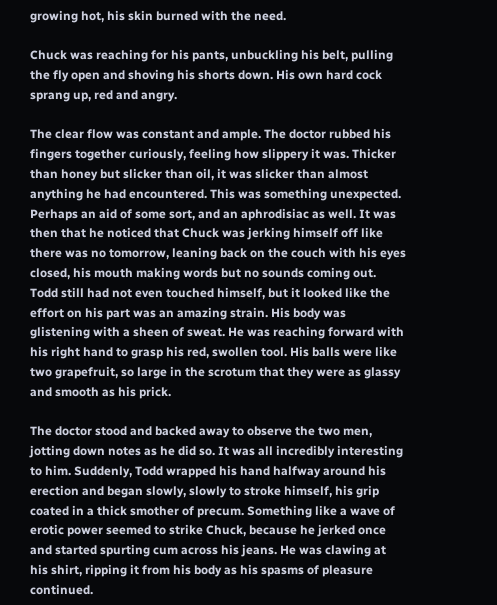growing hot, his skin burned with the need.

Chuck was reaching for his pants, unbuckling his belt, pulling the fly open and shoving his shorts down. His own hard cock sprang up, red and angry.

The clear flow was constant and ample. The doctor rubbed his fingers together curiously, feeling how slippery it was. Thicker than honey but slicker than oil, it was slicker than almost anything he had encountered. This was something unexpected. Perhaps an aid of some sort, and an aphrodisiac as well. It was then that he noticed that Chuck was jerking himself off like there was no tomorrow, leaning back on the couch with his eyes closed, his mouth making words but no sounds coming out. Todd still had not even touched himself, but it looked like the effort on his part was an amazing strain. His body was glistening with a sheen of sweat. He was reaching forward with his right hand to grasp his red, swollen tool. His balls were like two grapefruit, so large in the scrotum that they were as glassy and smooth as his prick.

The doctor stood and backed away to observe the two men, jotting down notes as he did so. It was all incredibly interesting to him. Suddenly, Todd wrapped his hand halfway around his erection and began slowly, slowly to stroke himself, his grip coated in a thick smother of precum. Something like a wave of erotic power seemed to strike Chuck, because he jerked once and started spurting cum across his jeans. He was clawing at his shirt, ripping it from his body as his spasms of pleasure continued.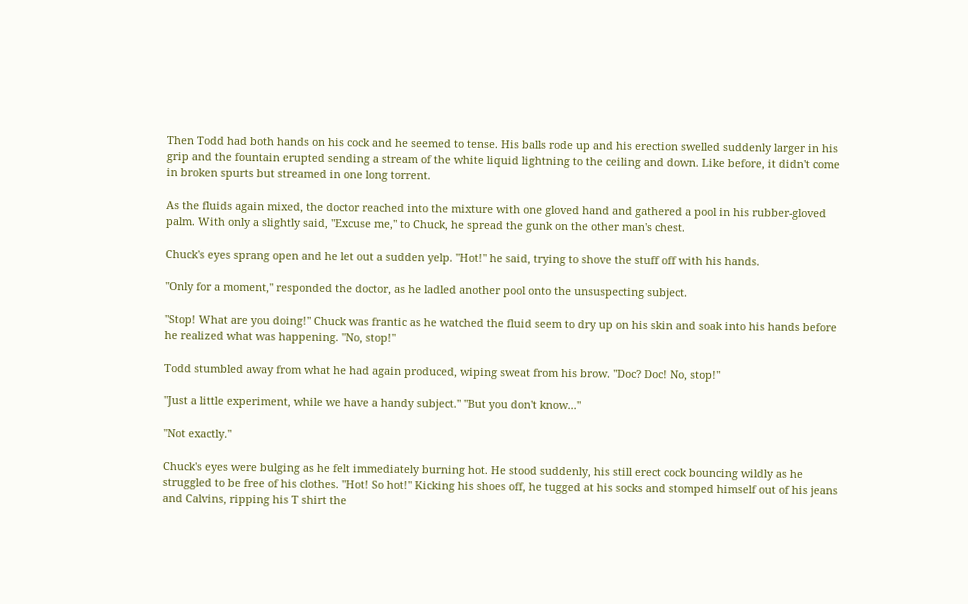Then Todd had both hands on his cock and he seemed to tense. His balls rode up and his erection swelled suddenly larger in his grip and the fountain erupted sending a stream of the white liquid lightning to the ceiling and down. Like before, it didn't come in broken spurts but streamed in one long torrent.

As the fluids again mixed, the doctor reached into the mixture with one gloved hand and gathered a pool in his rubber-gloved palm. With only a slightly said, "Excuse me," to Chuck, he spread the gunk on the other man's chest.

Chuck's eyes sprang open and he let out a sudden yelp. "Hot!" he said, trying to shove the stuff off with his hands.

"Only for a moment," responded the doctor, as he ladled another pool onto the unsuspecting subject.

"Stop! What are you doing!" Chuck was frantic as he watched the fluid seem to dry up on his skin and soak into his hands before he realized what was happening. "No, stop!"

Todd stumbled away from what he had again produced, wiping sweat from his brow. "Doc? Doc! No, stop!"

"Just a little experiment, while we have a handy subject." "But you don't know..."

"Not exactly."

Chuck's eyes were bulging as he felt immediately burning hot. He stood suddenly, his still erect cock bouncing wildly as he struggled to be free of his clothes. "Hot! So hot!" Kicking his shoes off, he tugged at his socks and stomped himself out of his jeans and Calvins, ripping his T shirt the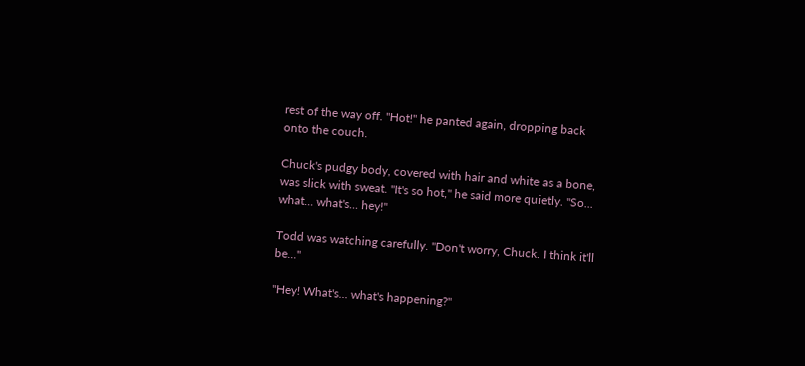rest of the way off. "Hot!" he panted again, dropping back onto the couch.

Chuck's pudgy body, covered with hair and white as a bone, was slick with sweat. "It's so hot," he said more quietly. "So... what... what's... hey!"

Todd was watching carefully. "Don't worry, Chuck. I think it'll be..."

"Hey! What's... what's happening?"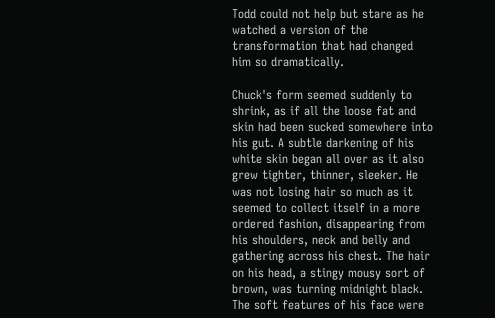Todd could not help but stare as he watched a version of the transformation that had changed him so dramatically.

Chuck's form seemed suddenly to shrink, as if all the loose fat and skin had been sucked somewhere into his gut. A subtle darkening of his white skin began all over as it also grew tighter, thinner, sleeker. He was not losing hair so much as it seemed to collect itself in a more ordered fashion, disappearing from his shoulders, neck and belly and gathering across his chest. The hair on his head, a stingy mousy sort of brown, was turning midnight black. The soft features of his face were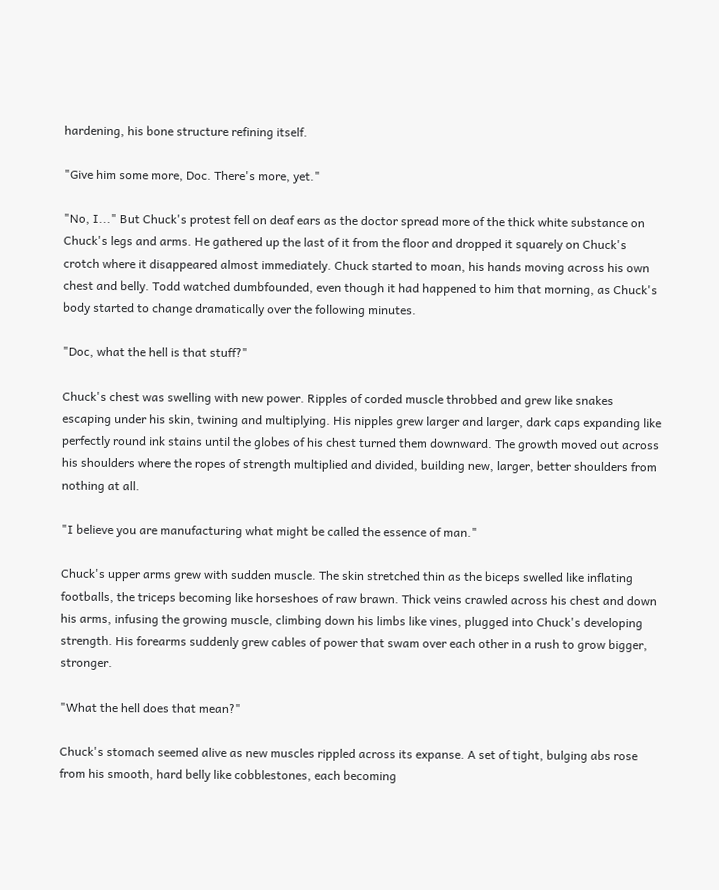hardening, his bone structure refining itself.

"Give him some more, Doc. There's more, yet."

"No, I..." But Chuck's protest fell on deaf ears as the doctor spread more of the thick white substance on Chuck's legs and arms. He gathered up the last of it from the floor and dropped it squarely on Chuck's crotch where it disappeared almost immediately. Chuck started to moan, his hands moving across his own chest and belly. Todd watched dumbfounded, even though it had happened to him that morning, as Chuck's body started to change dramatically over the following minutes.

"Doc, what the hell is that stuff?"

Chuck's chest was swelling with new power. Ripples of corded muscle throbbed and grew like snakes escaping under his skin, twining and multiplying. His nipples grew larger and larger, dark caps expanding like perfectly round ink stains until the globes of his chest turned them downward. The growth moved out across his shoulders where the ropes of strength multiplied and divided, building new, larger, better shoulders from nothing at all.

"I believe you are manufacturing what might be called the essence of man."

Chuck's upper arms grew with sudden muscle. The skin stretched thin as the biceps swelled like inflating footballs, the triceps becoming like horseshoes of raw brawn. Thick veins crawled across his chest and down his arms, infusing the growing muscle, climbing down his limbs like vines, plugged into Chuck's developing strength. His forearms suddenly grew cables of power that swam over each other in a rush to grow bigger, stronger.

"What the hell does that mean?"

Chuck's stomach seemed alive as new muscles rippled across its expanse. A set of tight, bulging abs rose from his smooth, hard belly like cobblestones, each becoming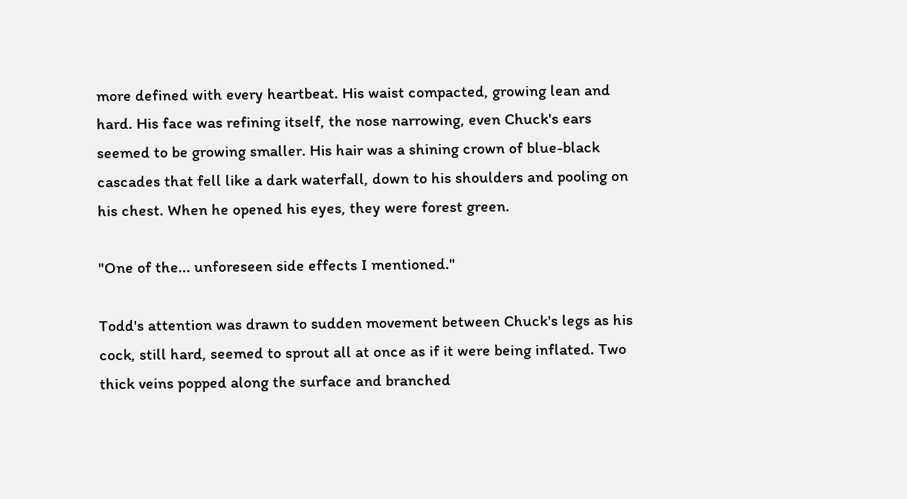more defined with every heartbeat. His waist compacted, growing lean and hard. His face was refining itself, the nose narrowing, even Chuck's ears seemed to be growing smaller. His hair was a shining crown of blue-black cascades that fell like a dark waterfall, down to his shoulders and pooling on his chest. When he opened his eyes, they were forest green.

"One of the... unforeseen side effects I mentioned."

Todd's attention was drawn to sudden movement between Chuck's legs as his cock, still hard, seemed to sprout all at once as if it were being inflated. Two thick veins popped along the surface and branched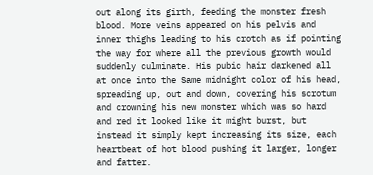out along its girth, feeding the monster fresh blood. More veins appeared on his pelvis and inner thighs leading to his crotch as if pointing the way for where all the previous growth would suddenly culminate. His pubic hair darkened all at once into the Same midnight color of his head, spreading up, out and down, covering his scrotum and crowning his new monster which was so hard and red it looked like it might burst, but instead it simply kept increasing its size, each heartbeat of hot blood pushing it larger, longer and fatter.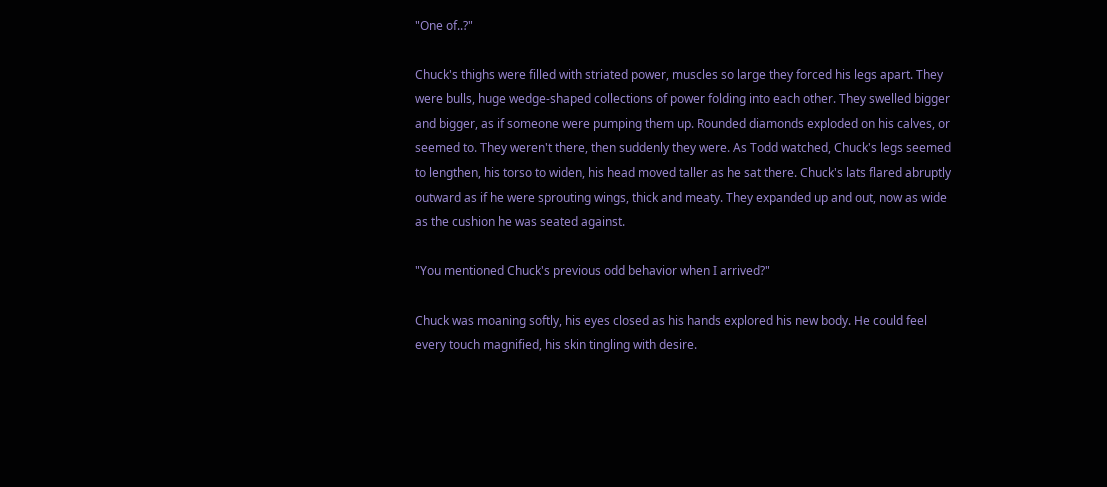"One of..?"

Chuck's thighs were filled with striated power, muscles so large they forced his legs apart. They were bulls, huge wedge-shaped collections of power folding into each other. They swelled bigger and bigger, as if someone were pumping them up. Rounded diamonds exploded on his calves, or seemed to. They weren't there, then suddenly they were. As Todd watched, Chuck's legs seemed to lengthen, his torso to widen, his head moved taller as he sat there. Chuck's lats flared abruptly outward as if he were sprouting wings, thick and meaty. They expanded up and out, now as wide as the cushion he was seated against.

"You mentioned Chuck's previous odd behavior when I arrived?"

Chuck was moaning softly, his eyes closed as his hands explored his new body. He could feel every touch magnified, his skin tingling with desire.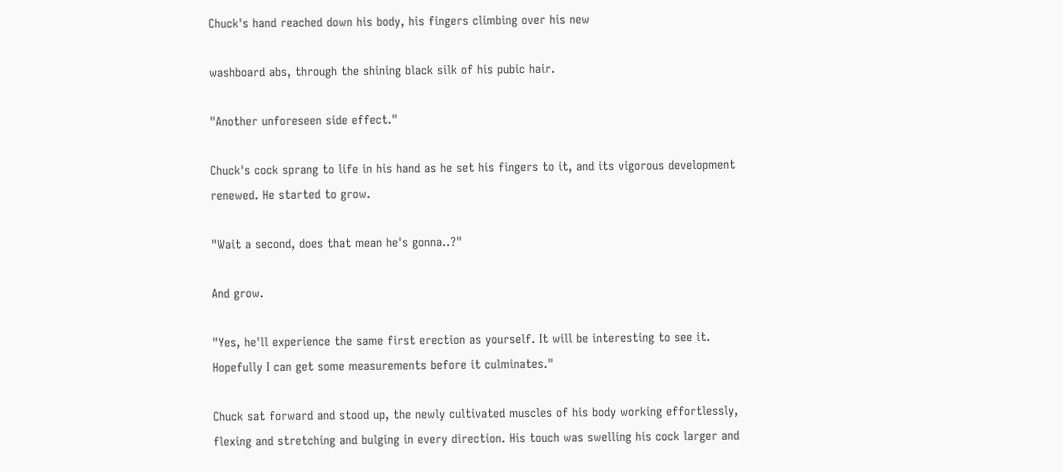Chuck's hand reached down his body, his fingers climbing over his new

washboard abs, through the shining black silk of his pubic hair.

"Another unforeseen side effect."

Chuck's cock sprang to life in his hand as he set his fingers to it, and its vigorous development renewed. He started to grow.

"Wait a second, does that mean he's gonna..?"

And grow.

"Yes, he'll experience the same first erection as yourself. It will be interesting to see it. Hopefully I can get some measurements before it culminates."

Chuck sat forward and stood up, the newly cultivated muscles of his body working effortlessly, flexing and stretching and bulging in every direction. His touch was swelling his cock larger and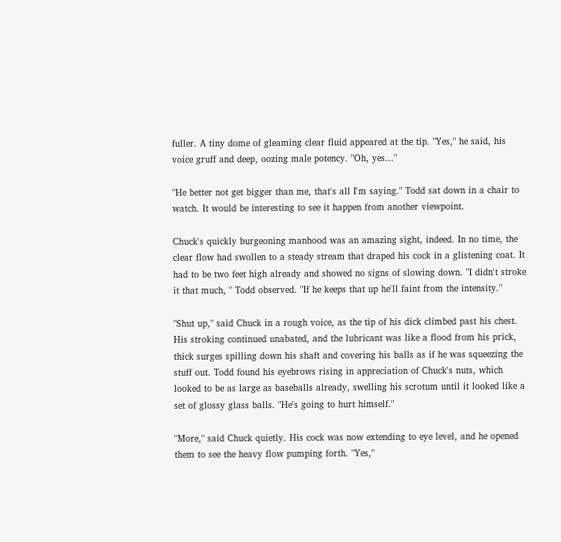fuller. A tiny dome of gleaming clear fluid appeared at the tip. "Yes," he said, his voice gruff and deep, oozing male potency. "Oh, yes..."

"He better not get bigger than me, that's all I'm saying." Todd sat down in a chair to watch. It would be interesting to see it happen from another viewpoint.

Chuck's quickly burgeoning manhood was an amazing sight, indeed. In no time, the clear flow had swollen to a steady stream that draped his cock in a glistening coat. It had to be two feet high already and showed no signs of slowing down. "I didn't stroke it that much, " Todd observed. "If he keeps that up he'll faint from the intensity."

"Shut up," said Chuck in a rough voice, as the tip of his dick climbed past his chest. His stroking continued unabated, and the lubricant was like a flood from his prick, thick surges spilling down his shaft and covering his balls as if he was squeezing the stuff out. Todd found his eyebrows rising in appreciation of Chuck's nuts, which looked to be as large as baseballs already, swelling his scrotum until it looked like a set of glossy glass balls. "He's going to hurt himself."

"More," said Chuck quietly. His cock was now extending to eye level, and he opened them to see the heavy flow pumping forth. "Yes,"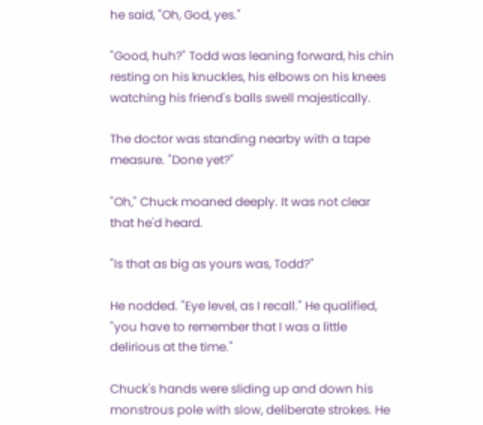he said, "Oh, God, yes."

"Good, huh?" Todd was leaning forward, his chin resting on his knuckles, his elbows on his knees watching his friend's balls swell majestically.

The doctor was standing nearby with a tape measure. "Done yet?"

"Oh," Chuck moaned deeply. It was not clear that he'd heard.

"Is that as big as yours was, Todd?"

He nodded. "Eye level, as I recall." He qualified, "you have to remember that I was a little delirious at the time."

Chuck's hands were sliding up and down his monstrous pole with slow, deliberate strokes. He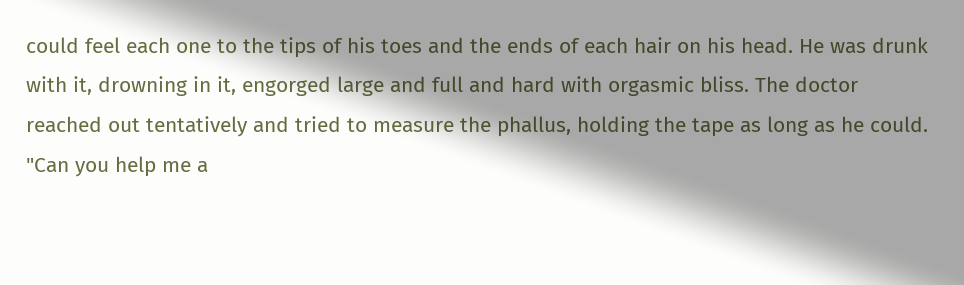could feel each one to the tips of his toes and the ends of each hair on his head. He was drunk with it, drowning in it, engorged large and full and hard with orgasmic bliss. The doctor reached out tentatively and tried to measure the phallus, holding the tape as long as he could. "Can you help me a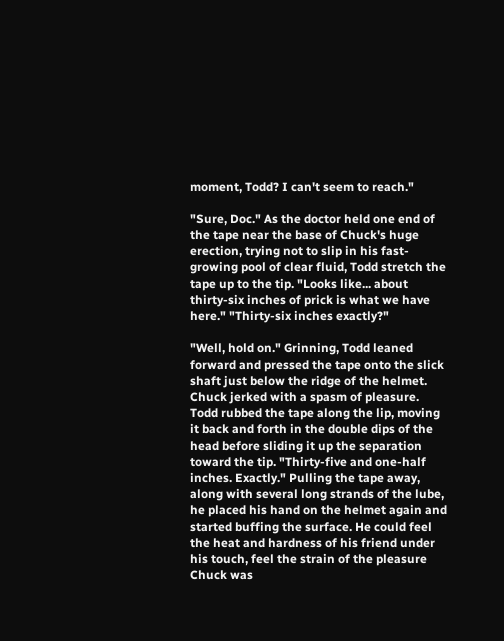moment, Todd? I can't seem to reach."

"Sure, Doc." As the doctor held one end of the tape near the base of Chuck's huge erection, trying not to slip in his fast-growing pool of clear fluid, Todd stretch the tape up to the tip. "Looks like... about thirty-six inches of prick is what we have here." "Thirty-six inches exactly?"

"Well, hold on." Grinning, Todd leaned forward and pressed the tape onto the slick shaft just below the ridge of the helmet. Chuck jerked with a spasm of pleasure. Todd rubbed the tape along the lip, moving it back and forth in the double dips of the head before sliding it up the separation toward the tip. "Thirty-five and one-half inches. Exactly." Pulling the tape away, along with several long strands of the lube, he placed his hand on the helmet again and started buffing the surface. He could feel the heat and hardness of his friend under his touch, feel the strain of the pleasure Chuck was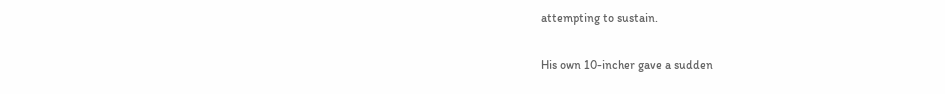attempting to sustain.

His own 10-incher gave a sudden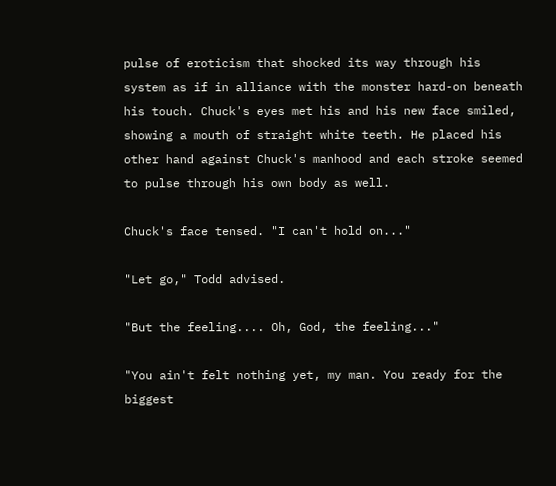pulse of eroticism that shocked its way through his system as if in alliance with the monster hard-on beneath his touch. Chuck's eyes met his and his new face smiled, showing a mouth of straight white teeth. He placed his other hand against Chuck's manhood and each stroke seemed to pulse through his own body as well.

Chuck's face tensed. "I can't hold on..."

"Let go," Todd advised.

"But the feeling.... Oh, God, the feeling..."

"You ain't felt nothing yet, my man. You ready for the biggest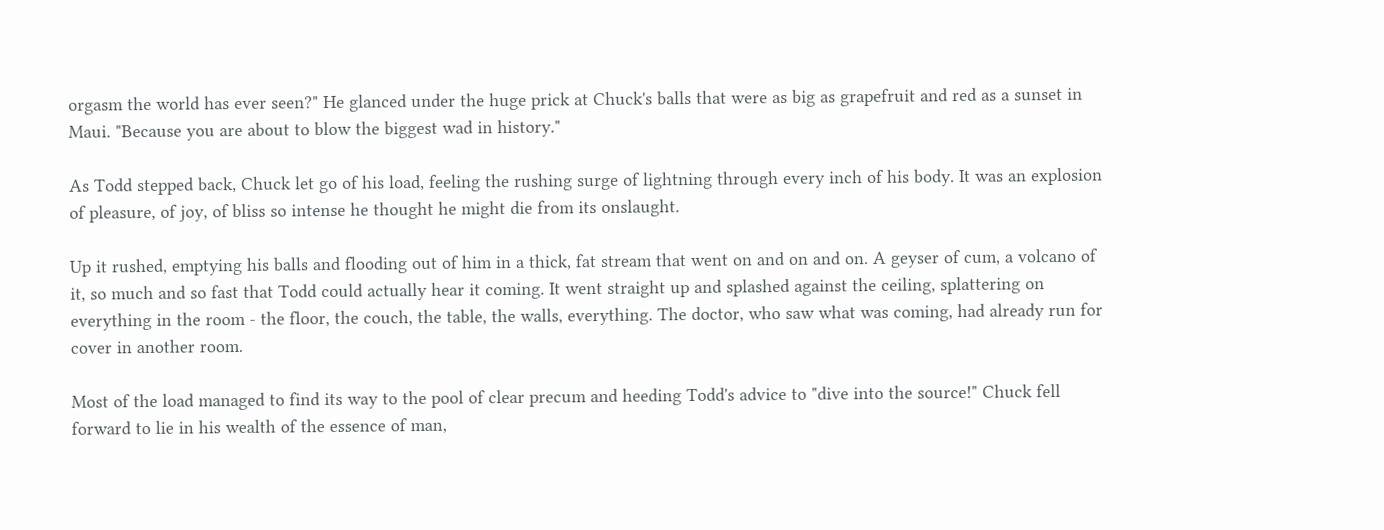orgasm the world has ever seen?" He glanced under the huge prick at Chuck's balls that were as big as grapefruit and red as a sunset in Maui. "Because you are about to blow the biggest wad in history."

As Todd stepped back, Chuck let go of his load, feeling the rushing surge of lightning through every inch of his body. It was an explosion of pleasure, of joy, of bliss so intense he thought he might die from its onslaught.

Up it rushed, emptying his balls and flooding out of him in a thick, fat stream that went on and on and on. A geyser of cum, a volcano of it, so much and so fast that Todd could actually hear it coming. It went straight up and splashed against the ceiling, splattering on everything in the room - the floor, the couch, the table, the walls, everything. The doctor, who saw what was coming, had already run for cover in another room.

Most of the load managed to find its way to the pool of clear precum and heeding Todd's advice to "dive into the source!" Chuck fell forward to lie in his wealth of the essence of man,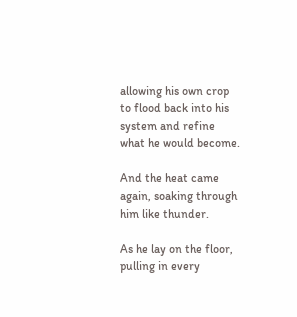allowing his own crop to flood back into his system and refine what he would become.

And the heat came again, soaking through him like thunder.

As he lay on the floor, pulling in every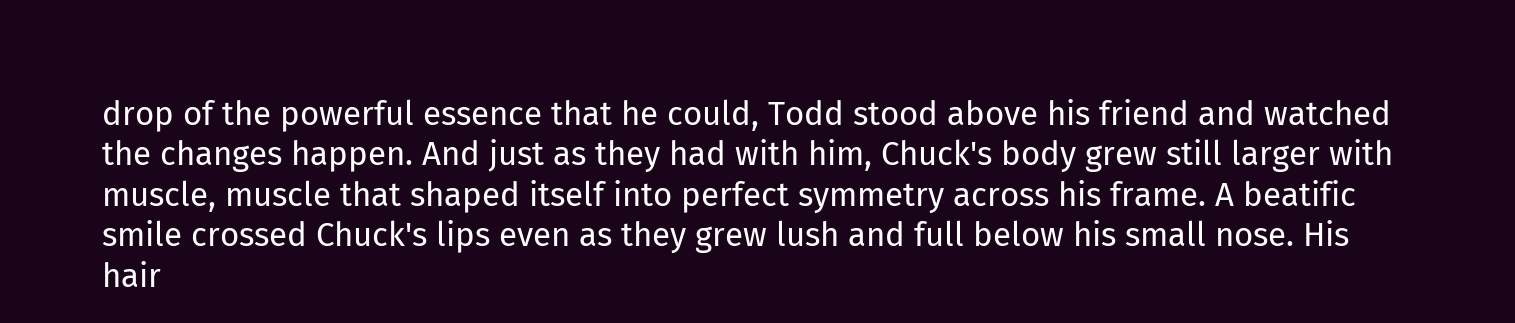drop of the powerful essence that he could, Todd stood above his friend and watched the changes happen. And just as they had with him, Chuck's body grew still larger with muscle, muscle that shaped itself into perfect symmetry across his frame. A beatific smile crossed Chuck's lips even as they grew lush and full below his small nose. His hair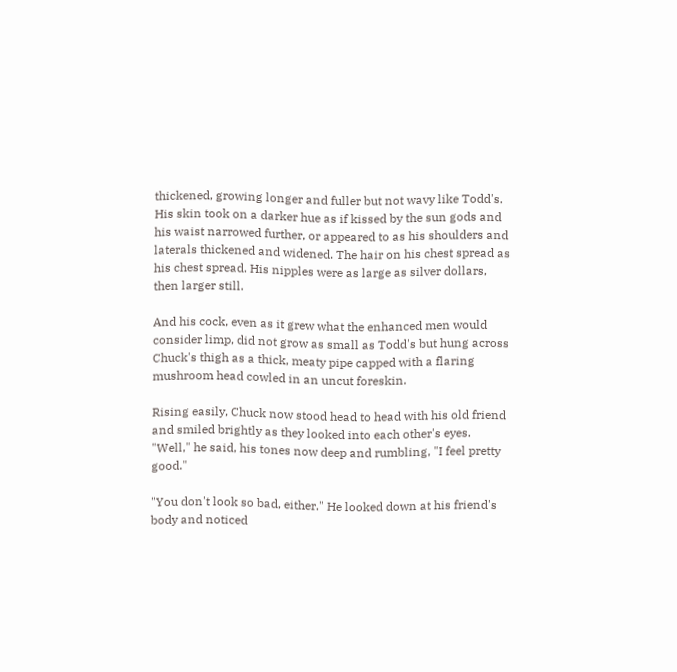thickened, growing longer and fuller but not wavy like Todd's. His skin took on a darker hue as if kissed by the sun gods and his waist narrowed further, or appeared to as his shoulders and laterals thickened and widened. The hair on his chest spread as his chest spread. His nipples were as large as silver dollars, then larger still.

And his cock, even as it grew what the enhanced men would consider limp, did not grow as small as Todd's but hung across Chuck's thigh as a thick, meaty pipe capped with a flaring mushroom head cowled in an uncut foreskin.

Rising easily, Chuck now stood head to head with his old friend and smiled brightly as they looked into each other's eyes. "Well," he said, his tones now deep and rumbling, "I feel pretty good."

"You don't look so bad, either." He looked down at his friend's body and noticed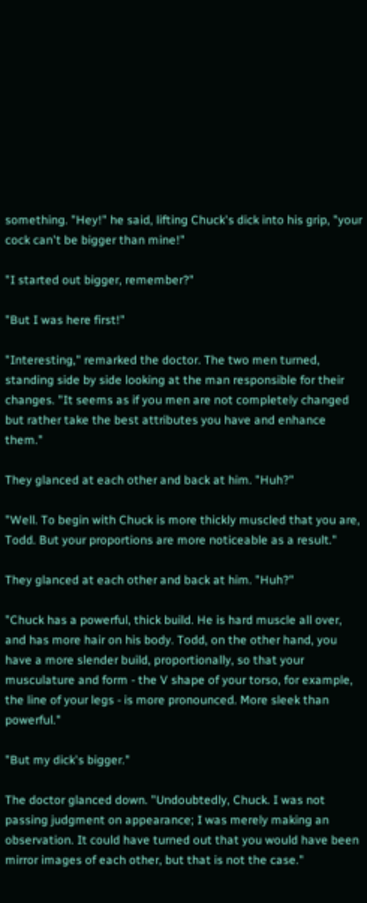something. "Hey!" he said, lifting Chuck's dick into his grip, "your cock can't be bigger than mine!"

"I started out bigger, remember?"

"But I was here first!"

"Interesting," remarked the doctor. The two men turned, standing side by side looking at the man responsible for their changes. "It seems as if you men are not completely changed but rather take the best attributes you have and enhance them."

They glanced at each other and back at him. "Huh?"

"Well. To begin with Chuck is more thickly muscled that you are, Todd. But your proportions are more noticeable as a result."

They glanced at each other and back at him. "Huh?"

"Chuck has a powerful, thick build. He is hard muscle all over, and has more hair on his body. Todd, on the other hand, you have a more slender build, proportionally, so that your musculature and form - the V shape of your torso, for example, the line of your legs - is more pronounced. More sleek than powerful."

"But my dick's bigger."

The doctor glanced down. "Undoubtedly, Chuck. I was not passing judgment on appearance; I was merely making an observation. It could have turned out that you would have been mirror images of each other, but that is not the case."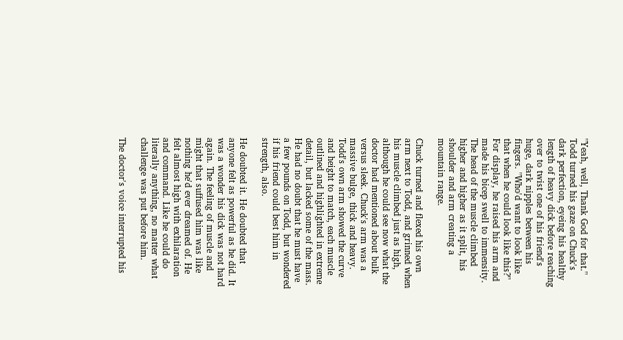"Yeah, well, Thank God for that." Todd turned his gaze on Chuck's dark perfection, eyeing his healthy length of heavy dick before reaching over to twist one of his friend's huge, dark nipples between his fingers. "Who'd want to look like that when he could look like this?" For display, he raised his arm and made his bicep swell to immensity. The head of the muscle climbed higher and higher as it split, his shoulder and arm creating a mountain range.

Chuck turned and flexed his own arm next to Todd, and grinned when his muscle climbed just as high, although he could see now what the doctor had mentioned about bulk versus sleek. Chuck's arm was a massive bulge, thick and heavy. Todd's own arm showed the curve and height to match, each muscle outlined and highlighted in extreme detail, but lacked some of the mass. He had no doubt that he must have a few pounds on Todd, but wondered if his friend could best him in strength, also.

He doubted it. He doubted that anyone felt as powerful as he did. It was a wonder his dick was not hard again. The feeling of muscle and might that suffused him was like nothing he'd ever dreamed of. He felt almost high with exhilaration and command. Like he could do literally anything, no matter what challenge was put before him.

The doctor's voice interrupted his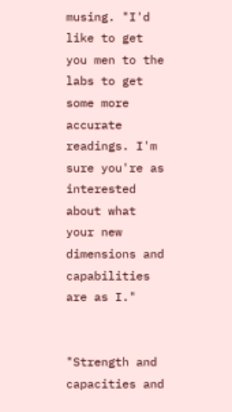musing. "I'd like to get you men to the labs to get some more accurate readings. I'm sure you're as interested about what your new dimensions and capabilities are as I."


"Strength and capacities and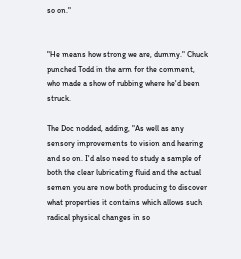so on."


"He means how strong we are, dummy." Chuck punched Todd in the arm for the comment, who made a show of rubbing where he'd been struck.

The Doc nodded, adding, "As well as any sensory improvements to vision and hearing and so on. I'd also need to study a sample of both the clear lubricating fluid and the actual semen you are now both producing to discover what properties it contains which allows such radical physical changes in so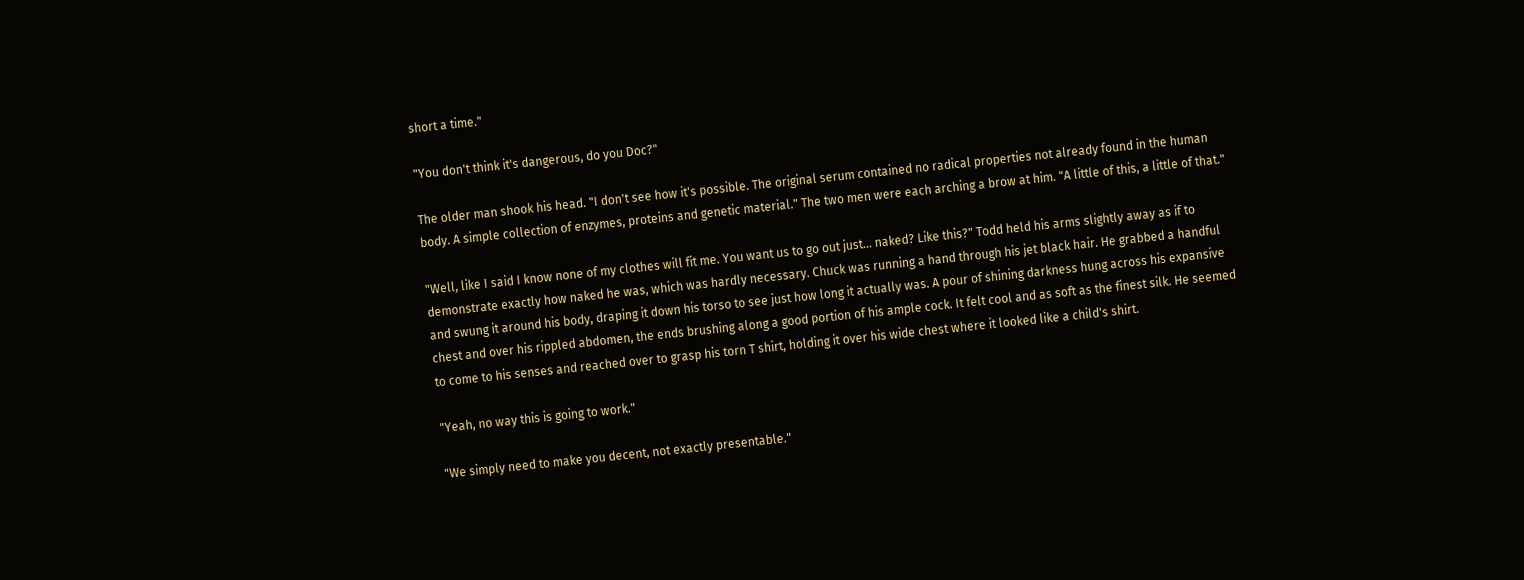short a time."

"You don't think it's dangerous, do you Doc?"

The older man shook his head. "I don't see how it's possible. The original serum contained no radical properties not already found in the human body. A simple collection of enzymes, proteins and genetic material." The two men were each arching a brow at him. "A little of this, a little of that."

"Well, like I said I know none of my clothes will fit me. You want us to go out just... naked? Like this?" Todd held his arms slightly away as if to demonstrate exactly how naked he was, which was hardly necessary. Chuck was running a hand through his jet black hair. He grabbed a handful and swung it around his body, draping it down his torso to see just how long it actually was. A pour of shining darkness hung across his expansive chest and over his rippled abdomen, the ends brushing along a good portion of his ample cock. It felt cool and as soft as the finest silk. He seemed to come to his senses and reached over to grasp his torn T shirt, holding it over his wide chest where it looked like a child's shirt.

"Yeah, no way this is going to work."

"We simply need to make you decent, not exactly presentable."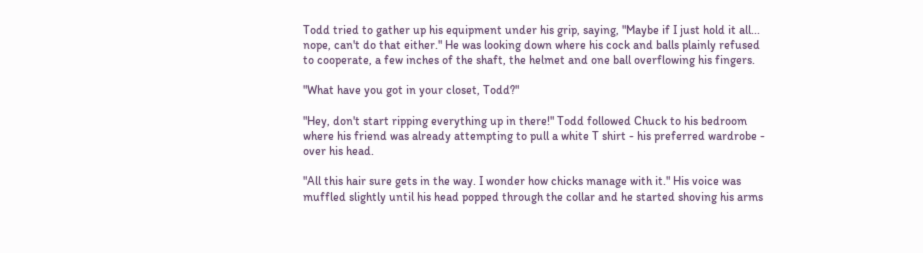Todd tried to gather up his equipment under his grip, saying, "Maybe if I just hold it all... nope, can't do that either." He was looking down where his cock and balls plainly refused to cooperate, a few inches of the shaft, the helmet and one ball overflowing his fingers.

"What have you got in your closet, Todd?"

"Hey, don't start ripping everything up in there!" Todd followed Chuck to his bedroom where his friend was already attempting to pull a white T shirt - his preferred wardrobe - over his head.

"All this hair sure gets in the way. I wonder how chicks manage with it." His voice was muffled slightly until his head popped through the collar and he started shoving his arms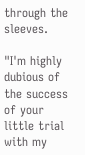through the sleeves.

"I'm highly dubious of the success of your little trial with my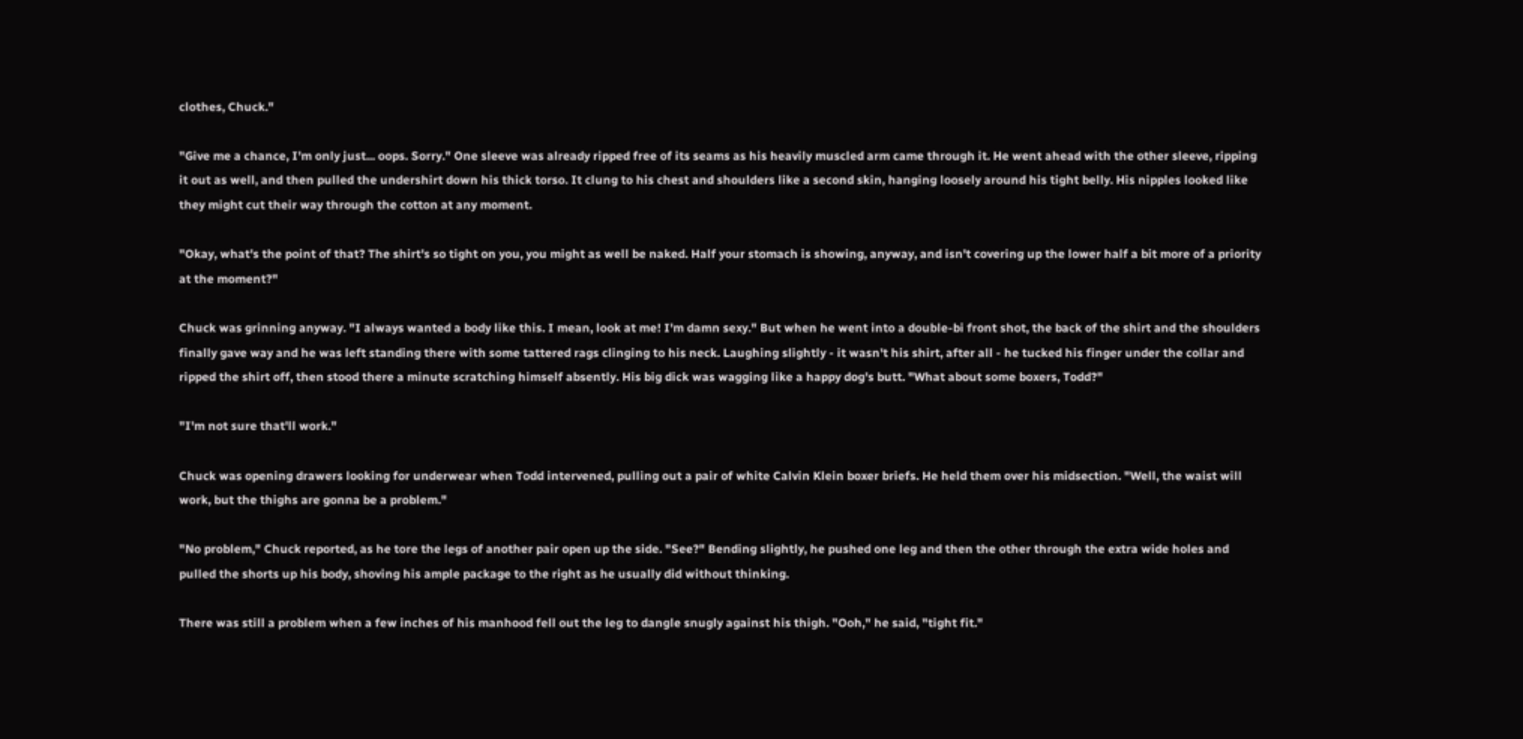clothes, Chuck."

"Give me a chance, I'm only just... oops. Sorry." One sleeve was already ripped free of its seams as his heavily muscled arm came through it. He went ahead with the other sleeve, ripping it out as well, and then pulled the undershirt down his thick torso. It clung to his chest and shoulders like a second skin, hanging loosely around his tight belly. His nipples looked like they might cut their way through the cotton at any moment.

"Okay, what's the point of that? The shirt's so tight on you, you might as well be naked. Half your stomach is showing, anyway, and isn't covering up the lower half a bit more of a priority at the moment?"

Chuck was grinning anyway. "I always wanted a body like this. I mean, look at me! I'm damn sexy." But when he went into a double-bi front shot, the back of the shirt and the shoulders finally gave way and he was left standing there with some tattered rags clinging to his neck. Laughing slightly - it wasn't his shirt, after all - he tucked his finger under the collar and ripped the shirt off, then stood there a minute scratching himself absently. His big dick was wagging like a happy dog's butt. "What about some boxers, Todd?"

"I'm not sure that'll work."

Chuck was opening drawers looking for underwear when Todd intervened, pulling out a pair of white Calvin Klein boxer briefs. He held them over his midsection. "Well, the waist will work, but the thighs are gonna be a problem."

"No problem," Chuck reported, as he tore the legs of another pair open up the side. "See?" Bending slightly, he pushed one leg and then the other through the extra wide holes and pulled the shorts up his body, shoving his ample package to the right as he usually did without thinking.

There was still a problem when a few inches of his manhood fell out the leg to dangle snugly against his thigh. "Ooh," he said, "tight fit."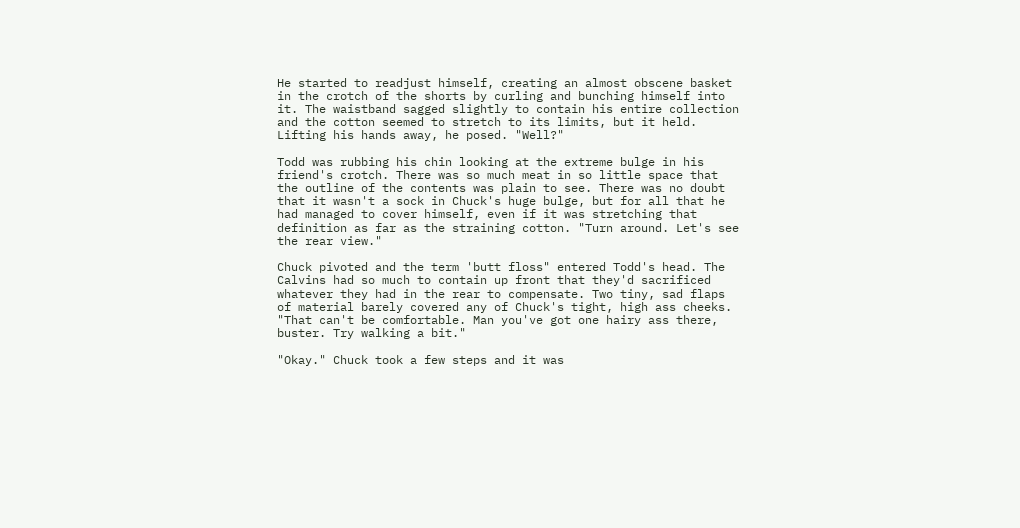He started to readjust himself, creating an almost obscene basket in the crotch of the shorts by curling and bunching himself into it. The waistband sagged slightly to contain his entire collection and the cotton seemed to stretch to its limits, but it held. Lifting his hands away, he posed. "Well?"

Todd was rubbing his chin looking at the extreme bulge in his friend's crotch. There was so much meat in so little space that the outline of the contents was plain to see. There was no doubt that it wasn't a sock in Chuck's huge bulge, but for all that he had managed to cover himself, even if it was stretching that definition as far as the straining cotton. "Turn around. Let's see the rear view."

Chuck pivoted and the term 'butt floss" entered Todd's head. The Calvins had so much to contain up front that they'd sacrificed whatever they had in the rear to compensate. Two tiny, sad flaps of material barely covered any of Chuck's tight, high ass cheeks. "That can't be comfortable. Man you've got one hairy ass there, buster. Try walking a bit."

"Okay." Chuck took a few steps and it was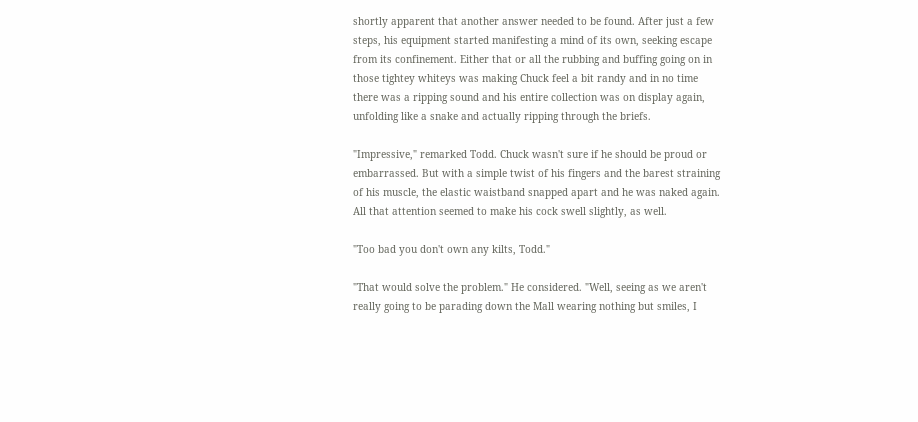shortly apparent that another answer needed to be found. After just a few steps, his equipment started manifesting a mind of its own, seeking escape from its confinement. Either that or all the rubbing and buffing going on in those tightey whiteys was making Chuck feel a bit randy and in no time there was a ripping sound and his entire collection was on display again, unfolding like a snake and actually ripping through the briefs.

"Impressive," remarked Todd. Chuck wasn't sure if he should be proud or embarrassed. But with a simple twist of his fingers and the barest straining of his muscle, the elastic waistband snapped apart and he was naked again. All that attention seemed to make his cock swell slightly, as well.

"Too bad you don't own any kilts, Todd."

"That would solve the problem." He considered. "Well, seeing as we aren't really going to be parading down the Mall wearing nothing but smiles, I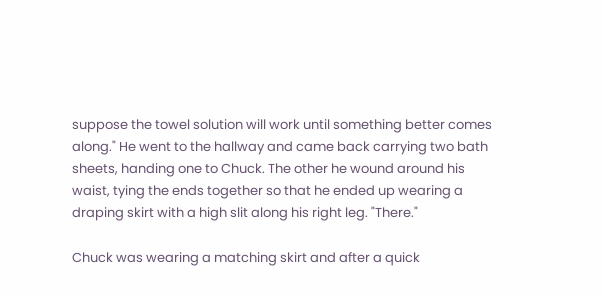suppose the towel solution will work until something better comes along." He went to the hallway and came back carrying two bath sheets, handing one to Chuck. The other he wound around his waist, tying the ends together so that he ended up wearing a draping skirt with a high slit along his right leg. "There."

Chuck was wearing a matching skirt and after a quick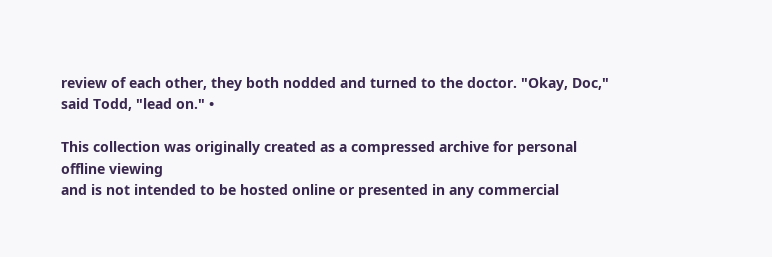review of each other, they both nodded and turned to the doctor. "Okay, Doc," said Todd, "lead on." •

This collection was originally created as a compressed archive for personal offline viewing
and is not intended to be hosted online or presented in any commercial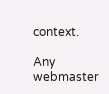context.

Any webmaster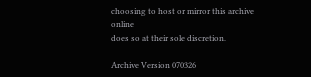choosing to host or mirror this archive online
does so at their sole discretion.

Archive Version 070326